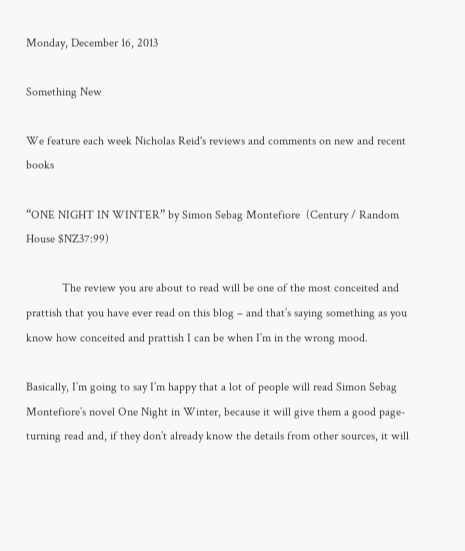Monday, December 16, 2013

Something New

We feature each week Nicholas Reid's reviews and comments on new and recent books

“ONE NIGHT IN WINTER” by Simon Sebag Montefiore  (Century / Random House $NZ37:99)

            The review you are about to read will be one of the most conceited and prattish that you have ever read on this blog – and that’s saying something as you know how conceited and prattish I can be when I’m in the wrong mood.

Basically, I’m going to say I’m happy that a lot of people will read Simon Sebag Montefiore’s novel One Night in Winter, because it will give them a good page-turning read and, if they don’t already know the details from other sources, it will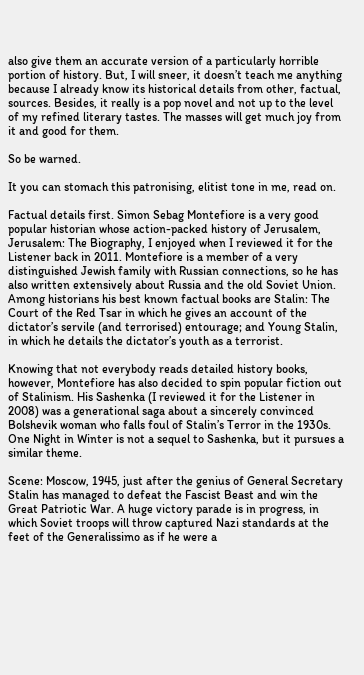also give them an accurate version of a particularly horrible portion of history. But, I will sneer, it doesn’t teach me anything because I already know its historical details from other, factual, sources. Besides, it really is a pop novel and not up to the level of my refined literary tastes. The masses will get much joy from it and good for them.

So be warned.

It you can stomach this patronising, elitist tone in me, read on.

Factual details first. Simon Sebag Montefiore is a very good popular historian whose action-packed history of Jerusalem, Jerusalem: The Biography, I enjoyed when I reviewed it for the Listener back in 2011. Montefiore is a member of a very distinguished Jewish family with Russian connections, so he has also written extensively about Russia and the old Soviet Union. Among historians his best known factual books are Stalin: The Court of the Red Tsar in which he gives an account of the dictator’s servile (and terrorised) entourage; and Young Stalin, in which he details the dictator’s youth as a terrorist.

Knowing that not everybody reads detailed history books, however, Montefiore has also decided to spin popular fiction out of Stalinism. His Sashenka (I reviewed it for the Listener in 2008) was a generational saga about a sincerely convinced Bolshevik woman who falls foul of Stalin’s Terror in the 1930s. One Night in Winter is not a sequel to Sashenka, but it pursues a similar theme.

Scene: Moscow, 1945, just after the genius of General Secretary Stalin has managed to defeat the Fascist Beast and win the Great Patriotic War. A huge victory parade is in progress, in which Soviet troops will throw captured Nazi standards at the feet of the Generalissimo as if he were a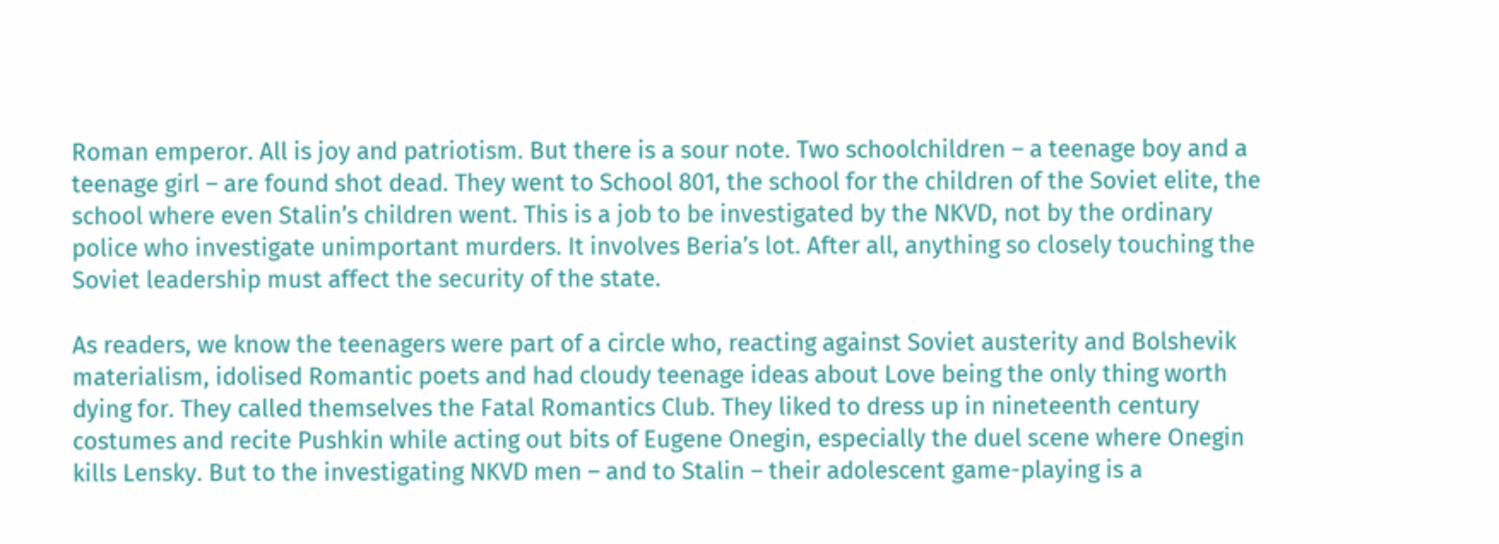Roman emperor. All is joy and patriotism. But there is a sour note. Two schoolchildren – a teenage boy and a teenage girl – are found shot dead. They went to School 801, the school for the children of the Soviet elite, the school where even Stalin’s children went. This is a job to be investigated by the NKVD, not by the ordinary police who investigate unimportant murders. It involves Beria’s lot. After all, anything so closely touching the Soviet leadership must affect the security of the state.

As readers, we know the teenagers were part of a circle who, reacting against Soviet austerity and Bolshevik materialism, idolised Romantic poets and had cloudy teenage ideas about Love being the only thing worth dying for. They called themselves the Fatal Romantics Club. They liked to dress up in nineteenth century costumes and recite Pushkin while acting out bits of Eugene Onegin, especially the duel scene where Onegin kills Lensky. But to the investigating NKVD men – and to Stalin – their adolescent game-playing is a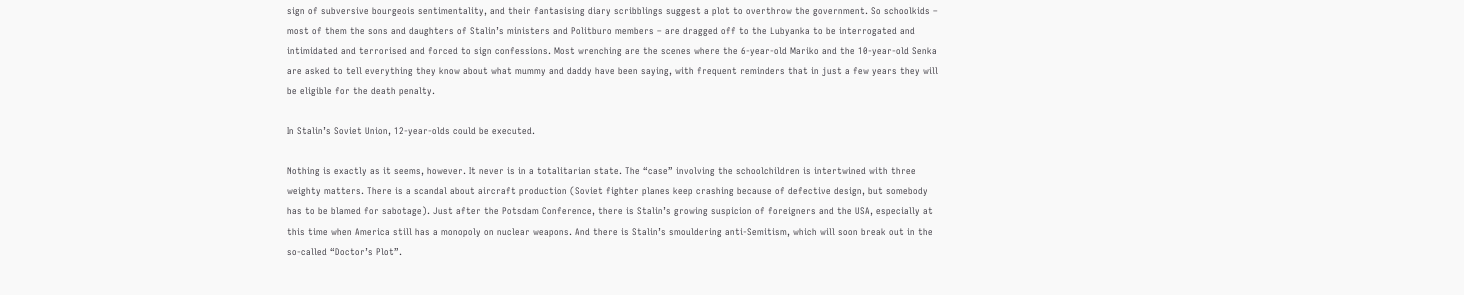sign of subversive bourgeois sentimentality, and their fantasising diary scribblings suggest a plot to overthrow the government. So schoolkids – most of them the sons and daughters of Stalin’s ministers and Politburo members – are dragged off to the Lubyanka to be interrogated and intimidated and terrorised and forced to sign confessions. Most wrenching are the scenes where the 6-year-old Mariko and the 10-year-old Senka are asked to tell everything they know about what mummy and daddy have been saying, with frequent reminders that in just a few years they will be eligible for the death penalty.

In Stalin’s Soviet Union, 12-year-olds could be executed.

Nothing is exactly as it seems, however. It never is in a totalitarian state. The “case” involving the schoolchildren is intertwined with three weighty matters. There is a scandal about aircraft production (Soviet fighter planes keep crashing because of defective design, but somebody has to be blamed for sabotage). Just after the Potsdam Conference, there is Stalin’s growing suspicion of foreigners and the USA, especially at this time when America still has a monopoly on nuclear weapons. And there is Stalin’s smouldering anti-Semitism, which will soon break out in the so-called “Doctor’s Plot”.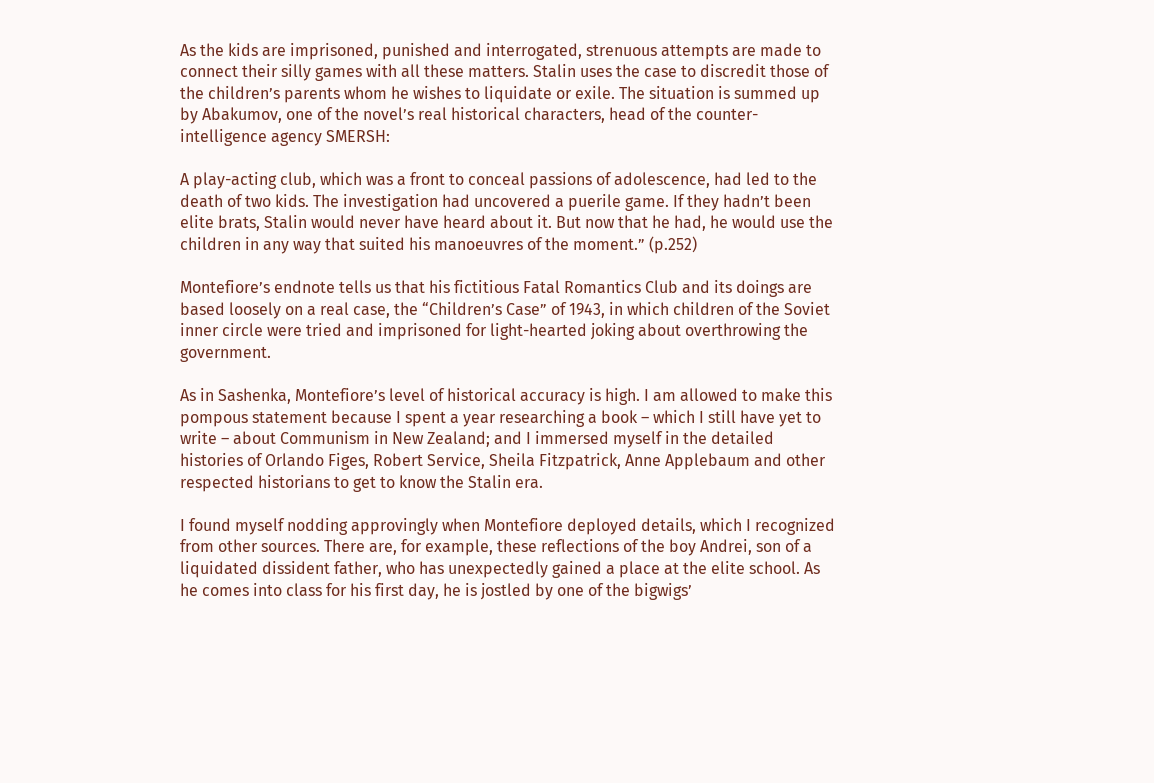As the kids are imprisoned, punished and interrogated, strenuous attempts are made to connect their silly games with all these matters. Stalin uses the case to discredit those of the children’s parents whom he wishes to liquidate or exile. The situation is summed up by Abakumov, one of the novel’s real historical characters, head of the counter-intelligence agency SMERSH:

A play-acting club, which was a front to conceal passions of adolescence, had led to the death of two kids. The investigation had uncovered a puerile game. If they hadn’t been elite brats, Stalin would never have heard about it. But now that he had, he would use the children in any way that suited his manoeuvres of the moment.” (p.252)

Montefiore’s endnote tells us that his fictitious Fatal Romantics Club and its doings are based loosely on a real case, the “Children’s Case” of 1943, in which children of the Soviet inner circle were tried and imprisoned for light-hearted joking about overthrowing the government.

As in Sashenka, Montefiore’s level of historical accuracy is high. I am allowed to make this pompous statement because I spent a year researching a book – which I still have yet to write – about Communism in New Zealand; and I immersed myself in the detailed histories of Orlando Figes, Robert Service, Sheila Fitzpatrick, Anne Applebaum and other respected historians to get to know the Stalin era.

I found myself nodding approvingly when Montefiore deployed details, which I recognized from other sources. There are, for example, these reflections of the boy Andrei, son of a liquidated dissident father, who has unexpectedly gained a place at the elite school. As he comes into class for his first day, he is jostled by one of the bigwigs’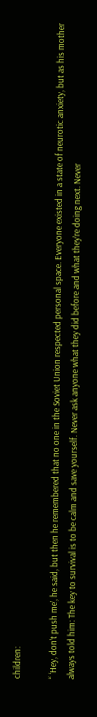children:

“ ‘Hey, don’t push me’, he said, but then he remembered that no one in the Soviet Union respected personal space. Everyone existed in a state of neurotic anxiety, but as his mother always told him: The key to survival is to be calm and save yourself. Never ask anyone what they did before and what they’re doing next. Never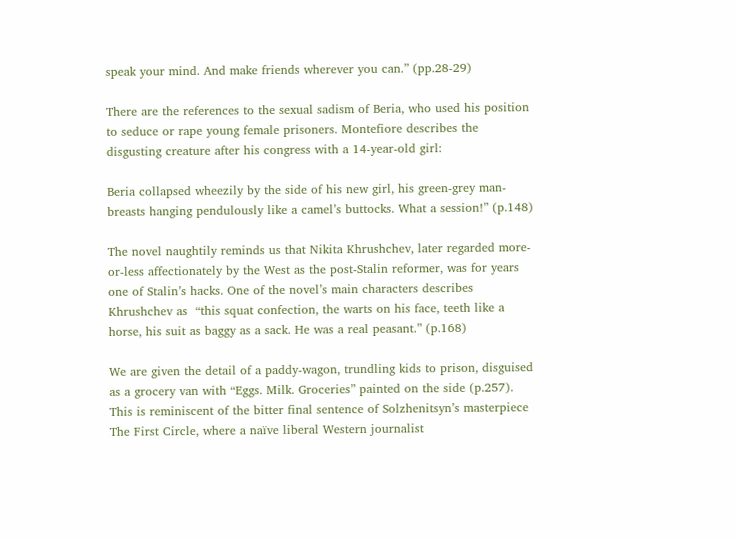speak your mind. And make friends wherever you can.” (pp.28-29)

There are the references to the sexual sadism of Beria, who used his position to seduce or rape young female prisoners. Montefiore describes the disgusting creature after his congress with a 14-year-old girl:

Beria collapsed wheezily by the side of his new girl, his green-grey man-breasts hanging pendulously like a camel’s buttocks. What a session!” (p.148)

The novel naughtily reminds us that Nikita Khrushchev, later regarded more-or-less affectionately by the West as the post-Stalin reformer, was for years one of Stalin’s hacks. One of the novel’s main characters describes Khrushchev as  “this squat confection, the warts on his face, teeth like a horse, his suit as baggy as a sack. He was a real peasant.” (p.168)

We are given the detail of a paddy-wagon, trundling kids to prison, disguised as a grocery van with “Eggs. Milk. Groceries” painted on the side (p.257). This is reminiscent of the bitter final sentence of Solzhenitsyn’s masterpiece The First Circle, where a naïve liberal Western journalist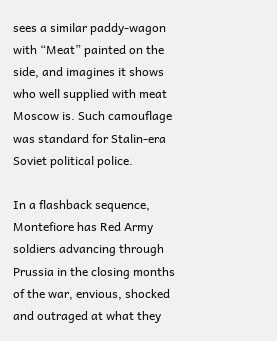sees a similar paddy-wagon with “Meat” painted on the side, and imagines it shows who well supplied with meat Moscow is. Such camouflage was standard for Stalin-era Soviet political police.

In a flashback sequence, Montefiore has Red Army soldiers advancing through Prussia in the closing months of the war, envious, shocked and outraged at what they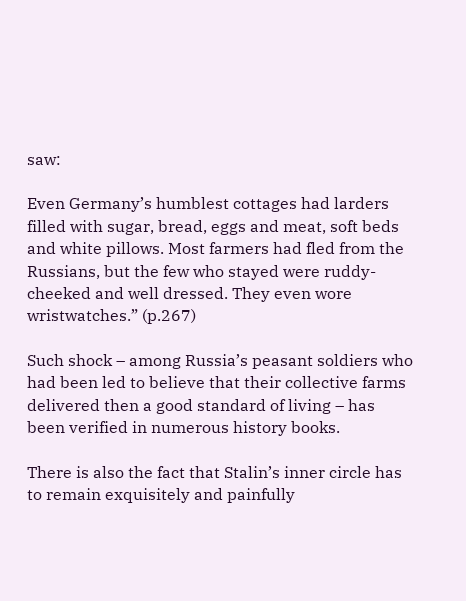saw:

Even Germany’s humblest cottages had larders filled with sugar, bread, eggs and meat, soft beds and white pillows. Most farmers had fled from the Russians, but the few who stayed were ruddy-cheeked and well dressed. They even wore wristwatches.” (p.267)

Such shock – among Russia’s peasant soldiers who had been led to believe that their collective farms delivered then a good standard of living – has been verified in numerous history books.

There is also the fact that Stalin’s inner circle has to remain exquisitely and painfully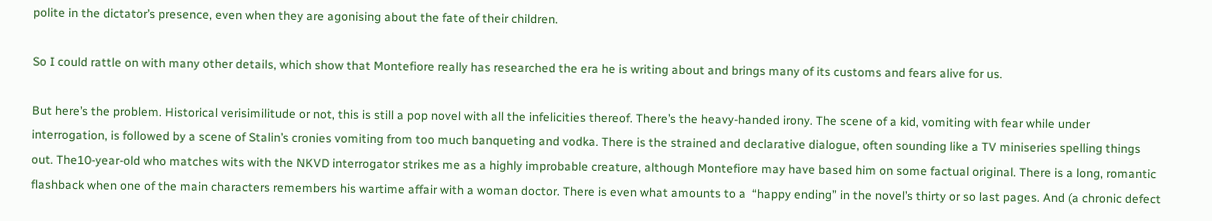polite in the dictator’s presence, even when they are agonising about the fate of their children.

So I could rattle on with many other details, which show that Montefiore really has researched the era he is writing about and brings many of its customs and fears alive for us.

But here’s the problem. Historical verisimilitude or not, this is still a pop novel with all the infelicities thereof. There’s the heavy-handed irony. The scene of a kid, vomiting with fear while under interrogation, is followed by a scene of Stalin’s cronies vomiting from too much banqueting and vodka. There is the strained and declarative dialogue, often sounding like a TV miniseries spelling things out. The10-year-old who matches wits with the NKVD interrogator strikes me as a highly improbable creature, although Montefiore may have based him on some factual original. There is a long, romantic flashback when one of the main characters remembers his wartime affair with a woman doctor. There is even what amounts to a  “happy ending” in the novel’s thirty or so last pages. And (a chronic defect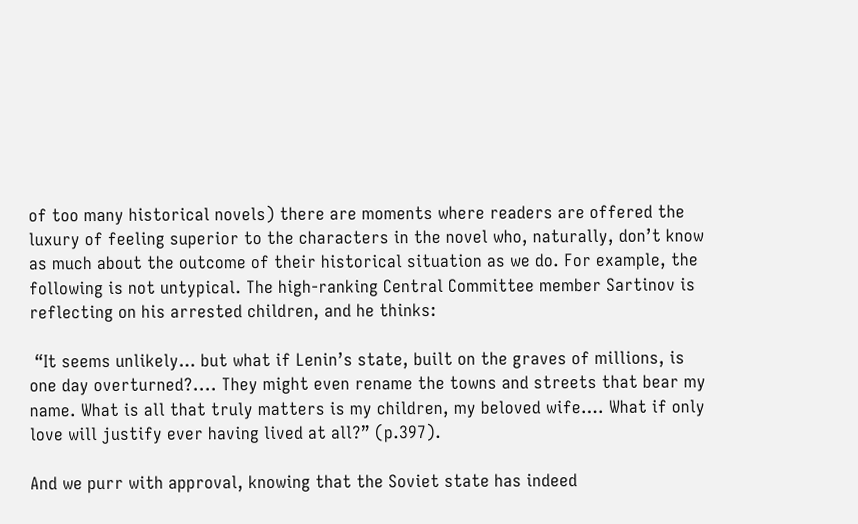of too many historical novels) there are moments where readers are offered the luxury of feeling superior to the characters in the novel who, naturally, don’t know as much about the outcome of their historical situation as we do. For example, the following is not untypical. The high-ranking Central Committee member Sartinov is reflecting on his arrested children, and he thinks:

 “It seems unlikely… but what if Lenin’s state, built on the graves of millions, is one day overturned?.... They might even rename the towns and streets that bear my name. What is all that truly matters is my children, my beloved wife…. What if only love will justify ever having lived at all?” (p.397).

And we purr with approval, knowing that the Soviet state has indeed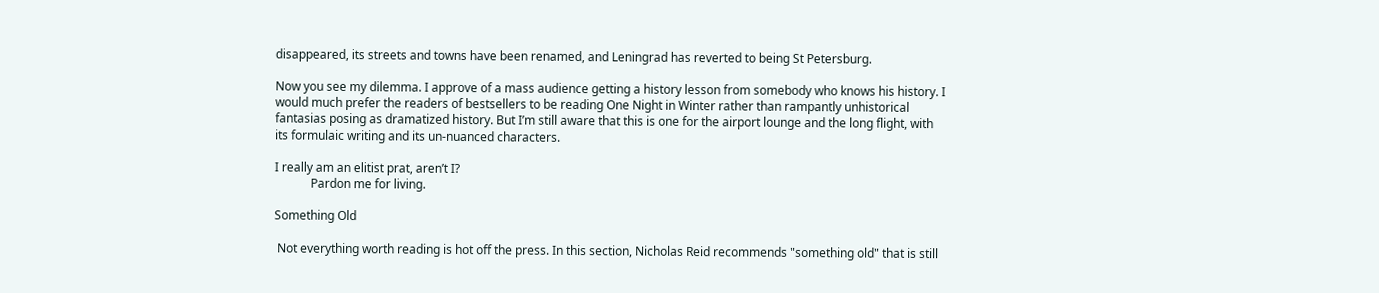disappeared, its streets and towns have been renamed, and Leningrad has reverted to being St Petersburg.

Now you see my dilemma. I approve of a mass audience getting a history lesson from somebody who knows his history. I would much prefer the readers of bestsellers to be reading One Night in Winter rather than rampantly unhistorical fantasias posing as dramatized history. But I’m still aware that this is one for the airport lounge and the long flight, with its formulaic writing and its un-nuanced characters.

I really am an elitist prat, aren’t I?
            Pardon me for living.

Something Old

 Not everything worth reading is hot off the press. In this section, Nicholas Reid recommends "something old" that is still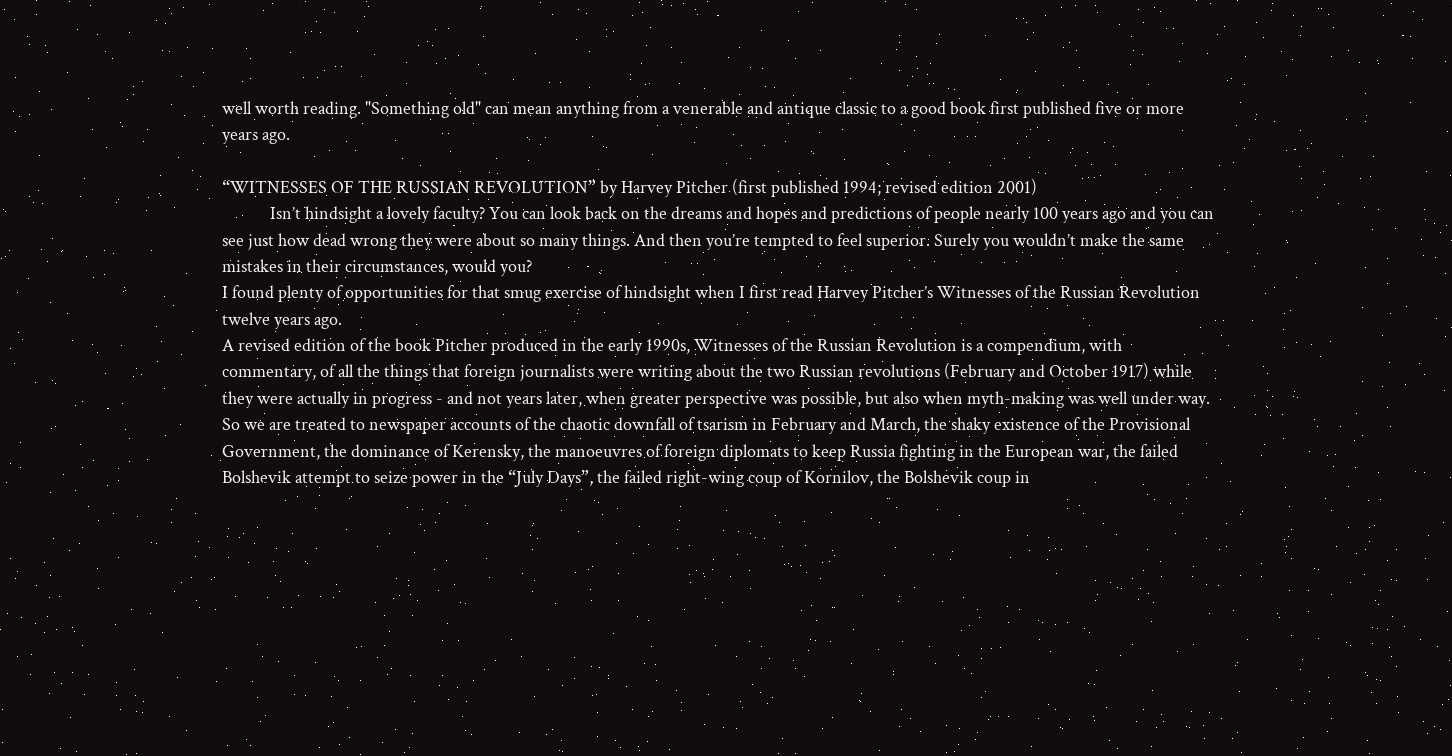well worth reading. "Something old" can mean anything from a venerable and antique classic to a good book first published five or more years ago.

“WITNESSES OF THE RUSSIAN REVOLUTION” by Harvey Pitcher (first published 1994; revised edition 2001)
            Isn’t hindsight a lovely faculty? You can look back on the dreams and hopes and predictions of people nearly 100 years ago and you can see just how dead wrong they were about so many things. And then you’re tempted to feel superior. Surely you wouldn’t make the same mistakes in their circumstances, would you?
I found plenty of opportunities for that smug exercise of hindsight when I first read Harvey Pitcher’s Witnesses of the Russian Revolution twelve years ago.
A revised edition of the book Pitcher produced in the early 1990s, Witnesses of the Russian Revolution is a compendium, with commentary, of all the things that foreign journalists were writing about the two Russian revolutions (February and October 1917) while they were actually in progress - and not years later, when greater perspective was possible, but also when myth-making was well under way.
So we are treated to newspaper accounts of the chaotic downfall of tsarism in February and March, the shaky existence of the Provisional Government, the dominance of Kerensky, the manoeuvres of foreign diplomats to keep Russia fighting in the European war, the failed Bolshevik attempt to seize power in the “July Days”, the failed right-wing coup of Kornilov, the Bolshevik coup in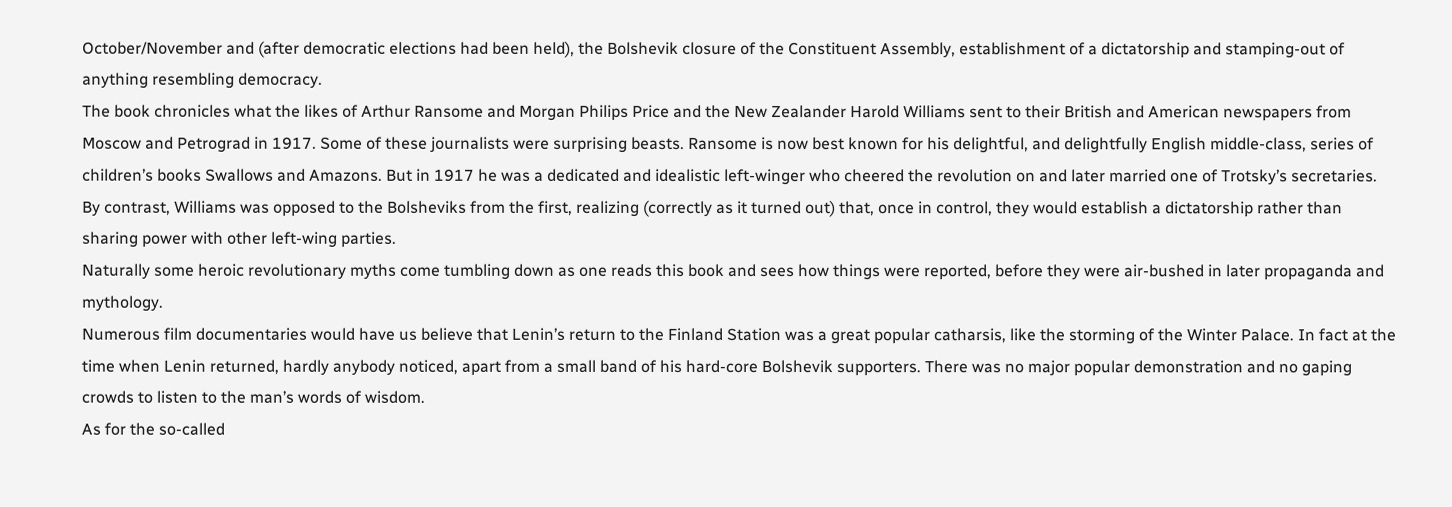October/November and (after democratic elections had been held), the Bolshevik closure of the Constituent Assembly, establishment of a dictatorship and stamping-out of anything resembling democracy.
The book chronicles what the likes of Arthur Ransome and Morgan Philips Price and the New Zealander Harold Williams sent to their British and American newspapers from Moscow and Petrograd in 1917. Some of these journalists were surprising beasts. Ransome is now best known for his delightful, and delightfully English middle-class, series of children’s books Swallows and Amazons. But in 1917 he was a dedicated and idealistic left-winger who cheered the revolution on and later married one of Trotsky’s secretaries. By contrast, Williams was opposed to the Bolsheviks from the first, realizing (correctly as it turned out) that, once in control, they would establish a dictatorship rather than sharing power with other left-wing parties.
Naturally some heroic revolutionary myths come tumbling down as one reads this book and sees how things were reported, before they were air-bushed in later propaganda and mythology.
Numerous film documentaries would have us believe that Lenin’s return to the Finland Station was a great popular catharsis, like the storming of the Winter Palace. In fact at the time when Lenin returned, hardly anybody noticed, apart from a small band of his hard-core Bolshevik supporters. There was no major popular demonstration and no gaping crowds to listen to the man’s words of wisdom.
As for the so-called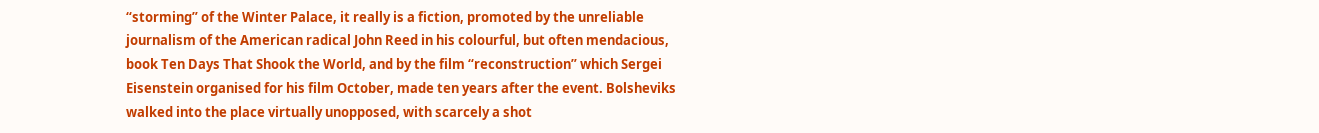“storming” of the Winter Palace, it really is a fiction, promoted by the unreliable journalism of the American radical John Reed in his colourful, but often mendacious, book Ten Days That Shook the World, and by the film “reconstruction” which Sergei Eisenstein organised for his film October, made ten years after the event. Bolsheviks walked into the place virtually unopposed, with scarcely a shot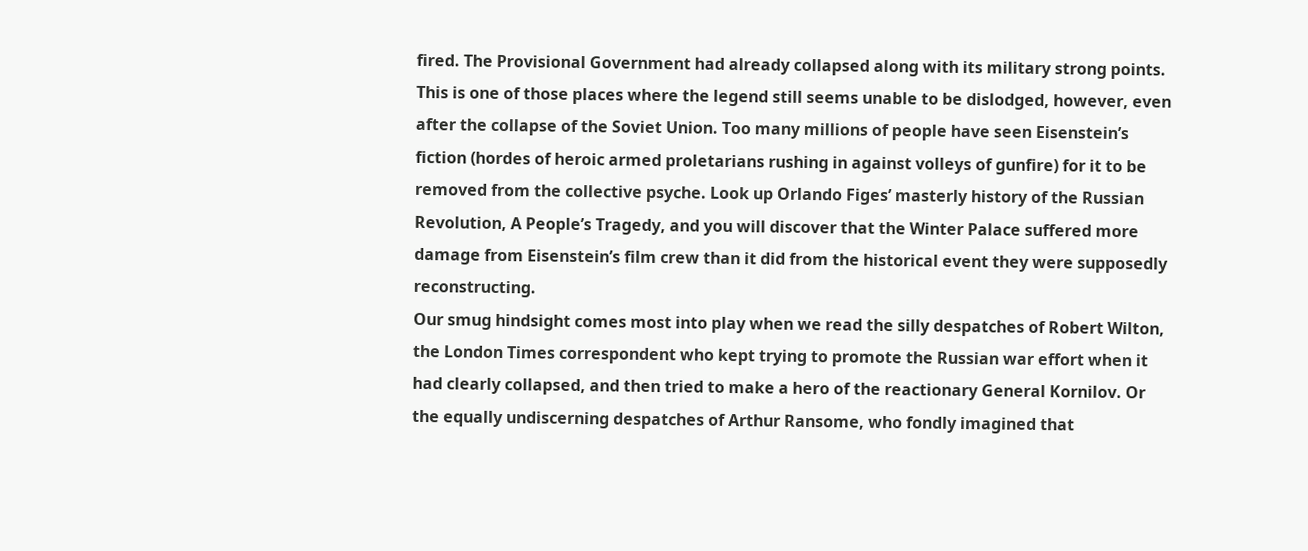fired. The Provisional Government had already collapsed along with its military strong points. This is one of those places where the legend still seems unable to be dislodged, however, even after the collapse of the Soviet Union. Too many millions of people have seen Eisenstein’s fiction (hordes of heroic armed proletarians rushing in against volleys of gunfire) for it to be removed from the collective psyche. Look up Orlando Figes’ masterly history of the Russian Revolution, A People’s Tragedy, and you will discover that the Winter Palace suffered more damage from Eisenstein’s film crew than it did from the historical event they were supposedly reconstructing.
Our smug hindsight comes most into play when we read the silly despatches of Robert Wilton, the London Times correspondent who kept trying to promote the Russian war effort when it had clearly collapsed, and then tried to make a hero of the reactionary General Kornilov. Or the equally undiscerning despatches of Arthur Ransome, who fondly imagined that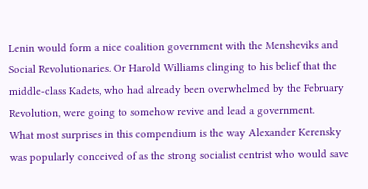Lenin would form a nice coalition government with the Mensheviks and Social Revolutionaries. Or Harold Williams clinging to his belief that the middle-class Kadets, who had already been overwhelmed by the February Revolution, were going to somehow revive and lead a government.
What most surprises in this compendium is the way Alexander Kerensky was popularly conceived of as the strong socialist centrist who would save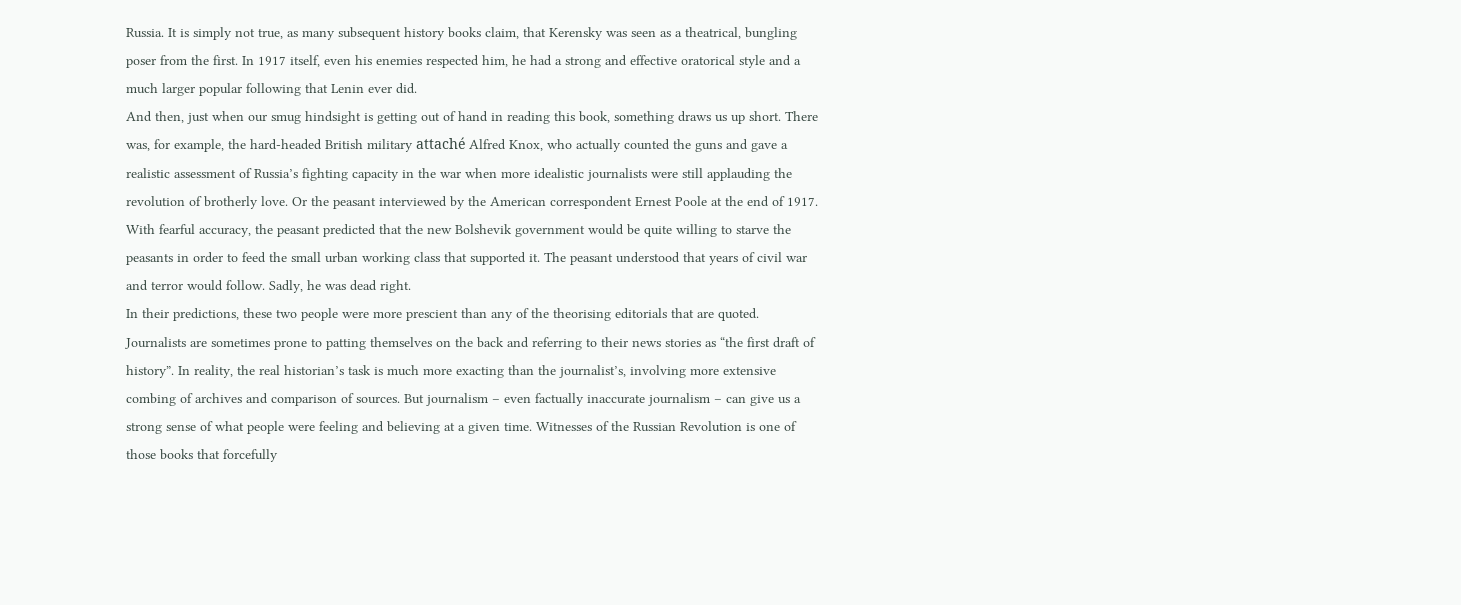Russia. It is simply not true, as many subsequent history books claim, that Kerensky was seen as a theatrical, bungling poser from the first. In 1917 itself, even his enemies respected him, he had a strong and effective oratorical style and a much larger popular following that Lenin ever did.
And then, just when our smug hindsight is getting out of hand in reading this book, something draws us up short. There was, for example, the hard-headed British military attaché Alfred Knox, who actually counted the guns and gave a realistic assessment of Russia’s fighting capacity in the war when more idealistic journalists were still applauding the revolution of brotherly love. Or the peasant interviewed by the American correspondent Ernest Poole at the end of 1917. With fearful accuracy, the peasant predicted that the new Bolshevik government would be quite willing to starve the peasants in order to feed the small urban working class that supported it. The peasant understood that years of civil war and terror would follow. Sadly, he was dead right.
In their predictions, these two people were more prescient than any of the theorising editorials that are quoted.
Journalists are sometimes prone to patting themselves on the back and referring to their news stories as “the first draft of history”. In reality, the real historian’s task is much more exacting than the journalist’s, involving more extensive combing of archives and comparison of sources. But journalism – even factually inaccurate journalism – can give us a strong sense of what people were feeling and believing at a given time. Witnesses of the Russian Revolution is one of those books that forcefully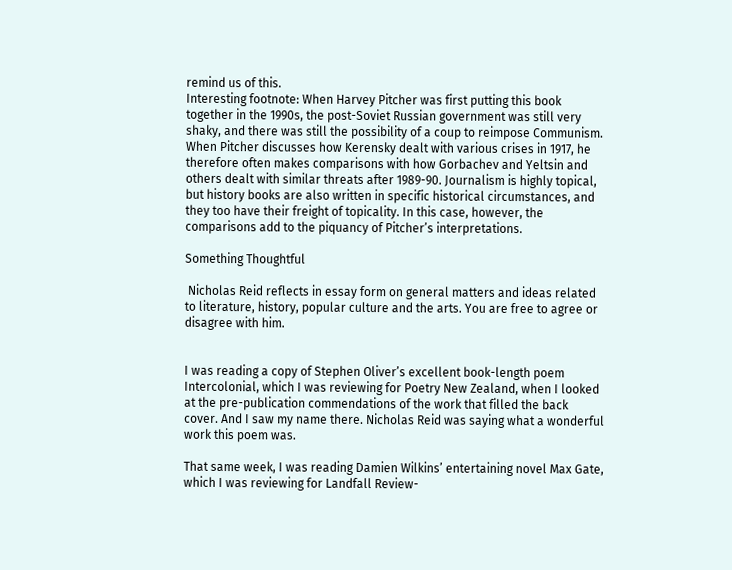remind us of this.
Interesting footnote: When Harvey Pitcher was first putting this book together in the 1990s, the post-Soviet Russian government was still very shaky, and there was still the possibility of a coup to reimpose Communism. When Pitcher discusses how Kerensky dealt with various crises in 1917, he therefore often makes comparisons with how Gorbachev and Yeltsin and others dealt with similar threats after 1989-90. Journalism is highly topical, but history books are also written in specific historical circumstances, and they too have their freight of topicality. In this case, however, the comparisons add to the piquancy of Pitcher’s interpretations.

Something Thoughtful

 Nicholas Reid reflects in essay form on general matters and ideas related to literature, history, popular culture and the arts. You are free to agree or disagree with him.


I was reading a copy of Stephen Oliver’s excellent book-length poem Intercolonial, which I was reviewing for Poetry New Zealand, when I looked at the pre-publication commendations of the work that filled the back cover. And I saw my name there. Nicholas Reid was saying what a wonderful work this poem was.

That same week, I was reading Damien Wilkins’ entertaining novel Max Gate, which I was reviewing for Landfall Review-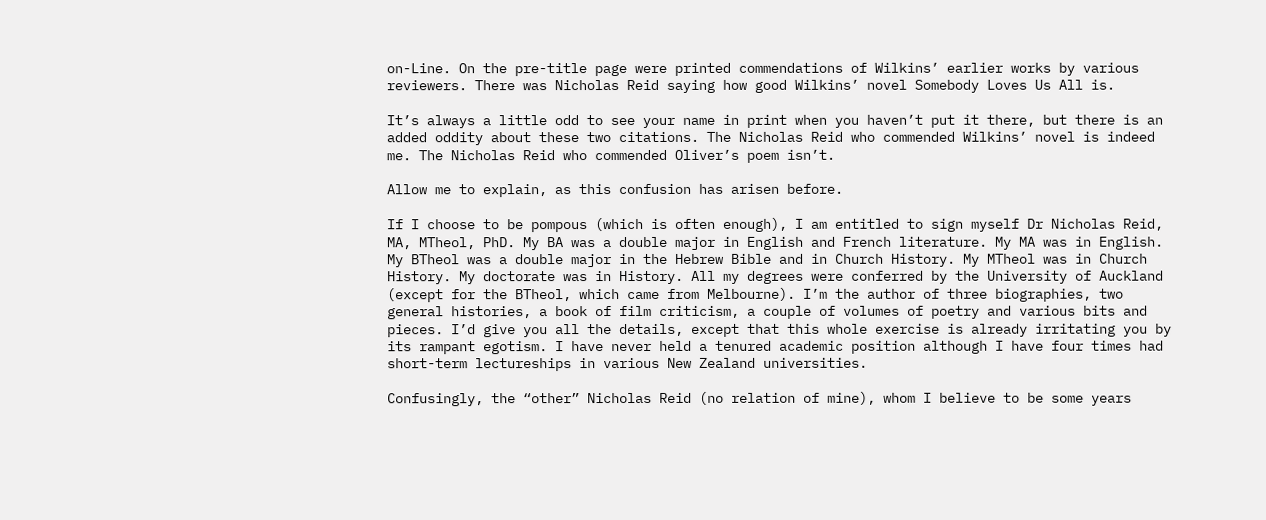on-Line. On the pre-title page were printed commendations of Wilkins’ earlier works by various reviewers. There was Nicholas Reid saying how good Wilkins’ novel Somebody Loves Us All is.

It’s always a little odd to see your name in print when you haven’t put it there, but there is an added oddity about these two citations. The Nicholas Reid who commended Wilkins’ novel is indeed me. The Nicholas Reid who commended Oliver’s poem isn’t.

Allow me to explain, as this confusion has arisen before.

If I choose to be pompous (which is often enough), I am entitled to sign myself Dr Nicholas Reid, MA, MTheol, PhD. My BA was a double major in English and French literature. My MA was in English. My BTheol was a double major in the Hebrew Bible and in Church History. My MTheol was in Church History. My doctorate was in History. All my degrees were conferred by the University of Auckland (except for the BTheol, which came from Melbourne). I’m the author of three biographies, two general histories, a book of film criticism, a couple of volumes of poetry and various bits and pieces. I’d give you all the details, except that this whole exercise is already irritating you by its rampant egotism. I have never held a tenured academic position although I have four times had short-term lectureships in various New Zealand universities.

Confusingly, the “other” Nicholas Reid (no relation of mine), whom I believe to be some years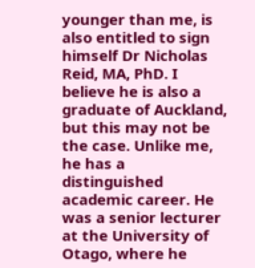younger than me, is also entitled to sign himself Dr Nicholas Reid, MA, PhD. I believe he is also a graduate of Auckland, but this may not be the case. Unlike me, he has a distinguished academic career. He was a senior lecturer at the University of Otago, where he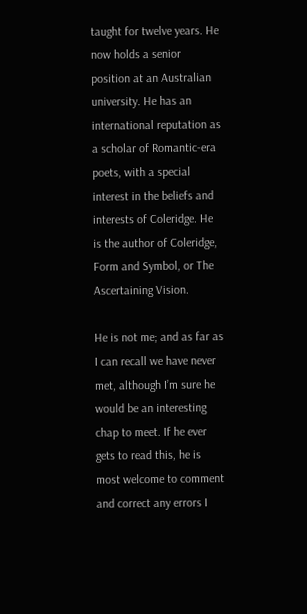taught for twelve years. He now holds a senior position at an Australian university. He has an international reputation as a scholar of Romantic-era poets, with a special interest in the beliefs and interests of Coleridge. He is the author of Coleridge, Form and Symbol, or The Ascertaining Vision.

He is not me; and as far as I can recall we have never met, although I’m sure he would be an interesting chap to meet. If he ever gets to read this, he is most welcome to comment and correct any errors I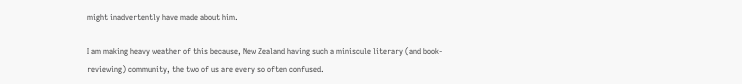might inadvertently have made about him.

I am making heavy weather of this because, New Zealand having such a miniscule literary (and book-reviewing) community, the two of us are every so often confused.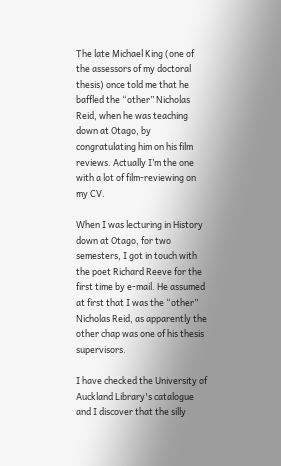The late Michael King (one of the assessors of my doctoral thesis) once told me that he baffled the “other” Nicholas Reid, when he was teaching down at Otago, by congratulating him on his film reviews. Actually I’m the one with a lot of film-reviewing on my CV.

When I was lecturing in History down at Otago, for two semesters, I got in touch with the poet Richard Reeve for the first time by e-mail. He assumed at first that I was the “other” Nicholas Reid, as apparently the other chap was one of his thesis supervisors.

I have checked the University of Auckland Library's catalogue and I discover that the silly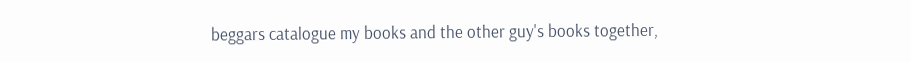beggars catalogue my books and the other guy's books together,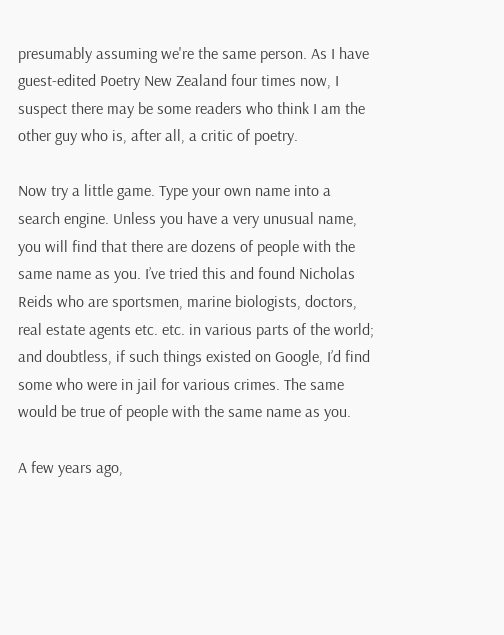presumably assuming we're the same person. As I have guest-edited Poetry New Zealand four times now, I suspect there may be some readers who think I am the other guy who is, after all, a critic of poetry.

Now try a little game. Type your own name into a search engine. Unless you have a very unusual name, you will find that there are dozens of people with the same name as you. I’ve tried this and found Nicholas Reids who are sportsmen, marine biologists, doctors, real estate agents etc. etc. in various parts of the world; and doubtless, if such things existed on Google, I’d find some who were in jail for various crimes. The same would be true of people with the same name as you.

A few years ago,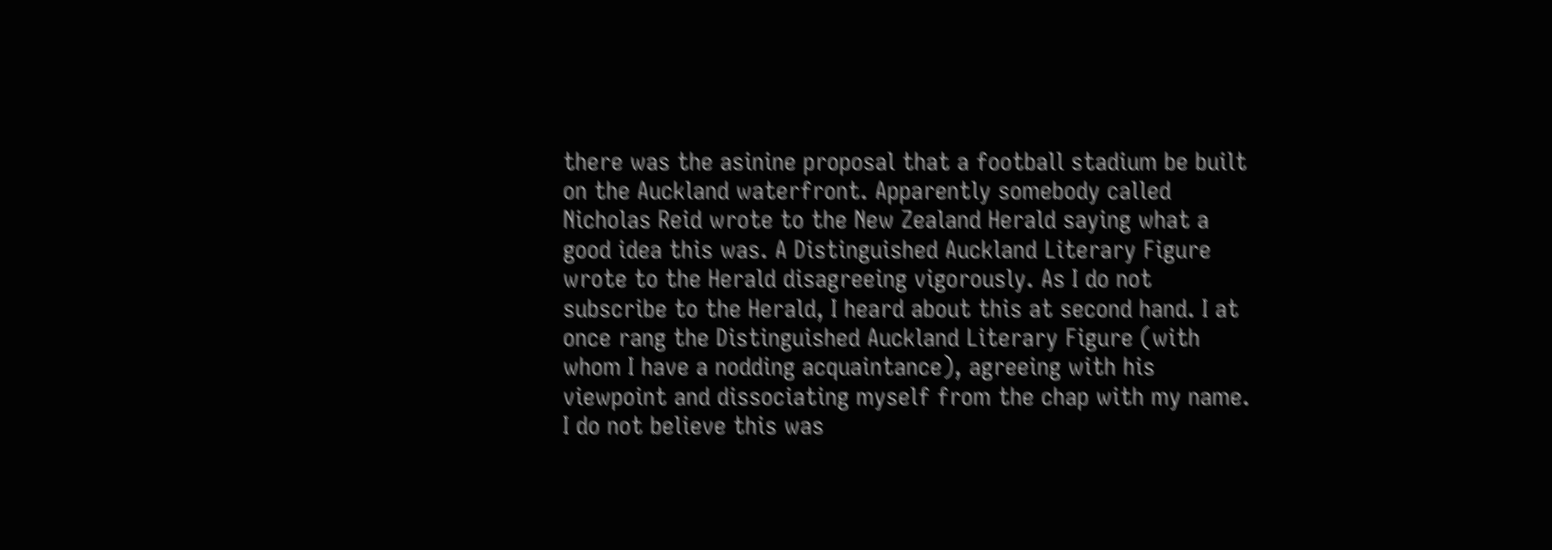there was the asinine proposal that a football stadium be built on the Auckland waterfront. Apparently somebody called Nicholas Reid wrote to the New Zealand Herald saying what a good idea this was. A Distinguished Auckland Literary Figure wrote to the Herald disagreeing vigorously. As I do not subscribe to the Herald, I heard about this at second hand. I at once rang the Distinguished Auckland Literary Figure (with whom I have a nodding acquaintance), agreeing with his viewpoint and dissociating myself from the chap with my name. I do not believe this was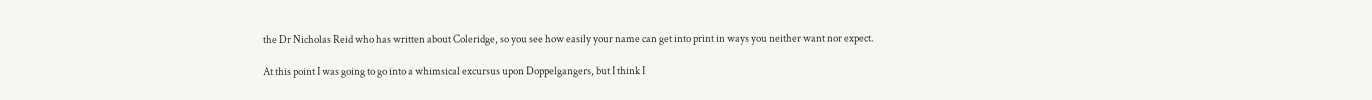the Dr Nicholas Reid who has written about Coleridge, so you see how easily your name can get into print in ways you neither want nor expect.

At this point I was going to go into a whimsical excursus upon Doppelgangers, but I think I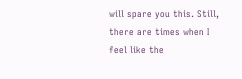will spare you this. Still, there are times when I feel like the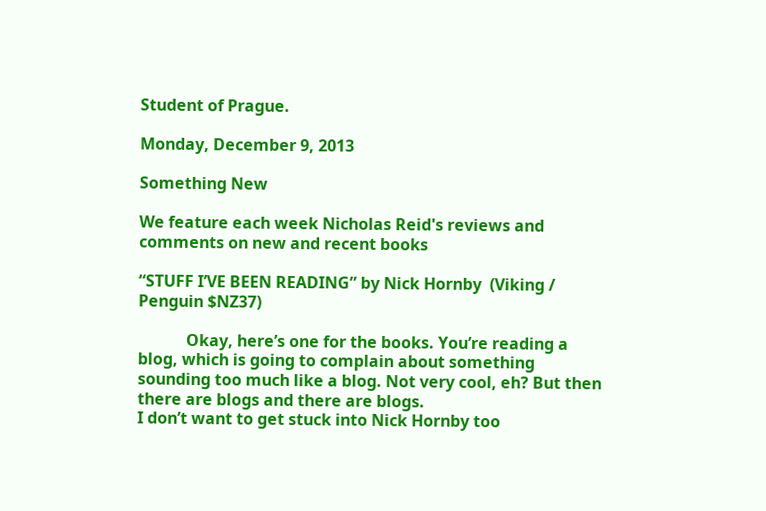Student of Prague.

Monday, December 9, 2013

Something New

We feature each week Nicholas Reid's reviews and comments on new and recent books

“STUFF I’VE BEEN READING” by Nick Hornby  (Viking / Penguin $NZ37)

            Okay, here’s one for the books. You’re reading a blog, which is going to complain about something sounding too much like a blog. Not very cool, eh? But then there are blogs and there are blogs.
I don’t want to get stuck into Nick Hornby too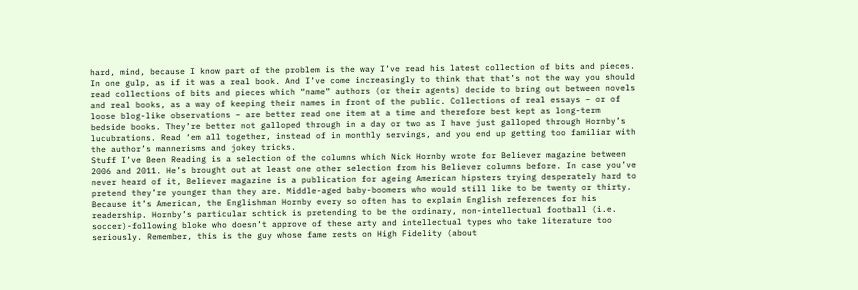hard, mind, because I know part of the problem is the way I’ve read his latest collection of bits and pieces. In one gulp, as if it was a real book. And I’ve come increasingly to think that that’s not the way you should read collections of bits and pieces which “name” authors (or their agents) decide to bring out between novels and real books, as a way of keeping their names in front of the public. Collections of real essays – or of loose blog-like observations – are better read one item at a time and therefore best kept as long-term bedside books. They’re better not galloped through in a day or two as I have just galloped through Hornby’s lucubrations. Read ‘em all together, instead of in monthly servings, and you end up getting too familiar with the author’s mannerisms and jokey tricks.
Stuff I’ve Been Reading is a selection of the columns which Nick Hornby wrote for Believer magazine between 2006 and 2011. He’s brought out at least one other selection from his Believer columns before. In case you’ve never heard of it, Believer magazine is a publication for ageing American hipsters trying desperately hard to pretend they’re younger than they are. Middle-aged baby-boomers who would still like to be twenty or thirty. Because it’s American, the Englishman Hornby every so often has to explain English references for his readership. Hornby’s particular schtick is pretending to be the ordinary, non-intellectual football (i.e. soccer)-following bloke who doesn’t approve of these arty and intellectual types who take literature too seriously. Remember, this is the guy whose fame rests on High Fidelity (about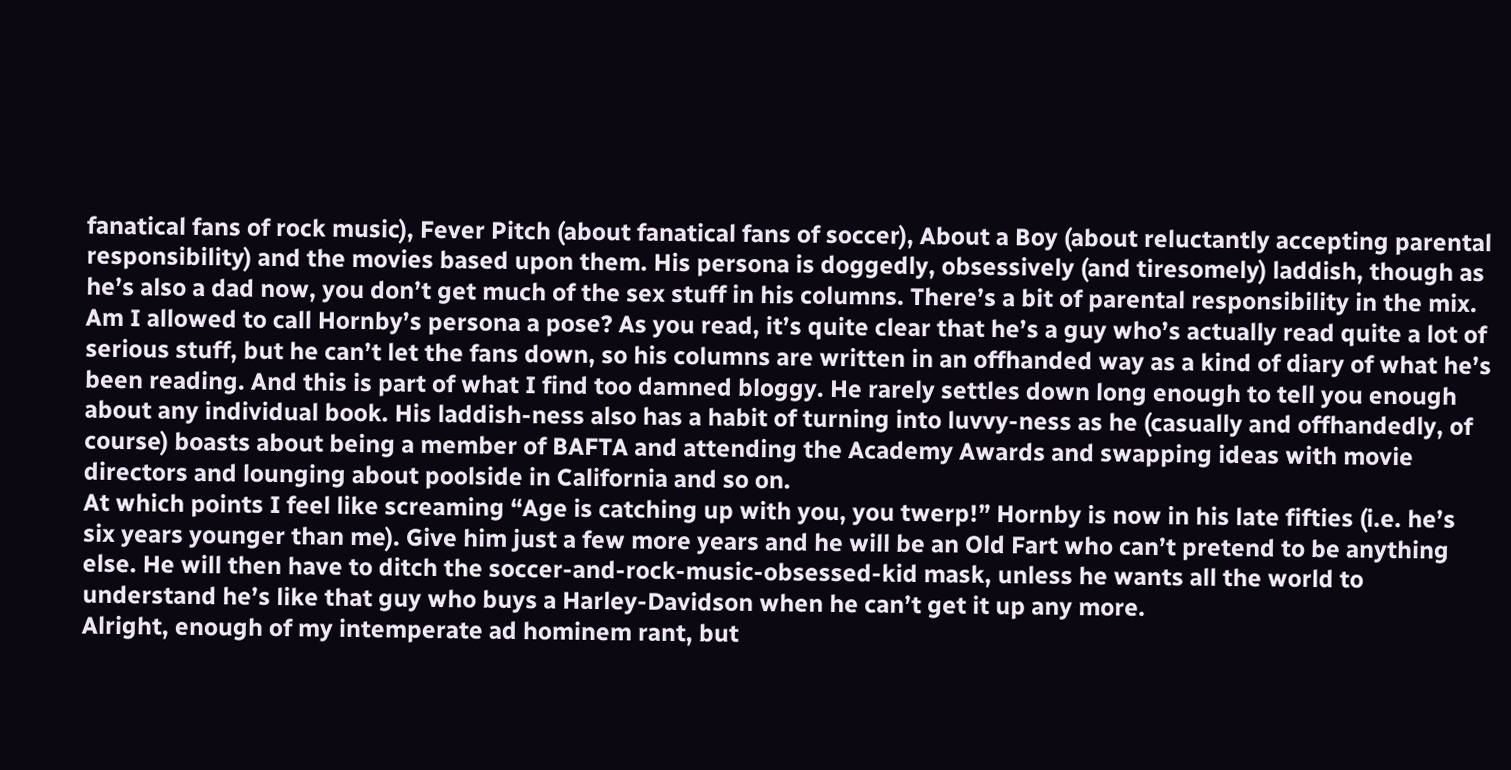fanatical fans of rock music), Fever Pitch (about fanatical fans of soccer), About a Boy (about reluctantly accepting parental responsibility) and the movies based upon them. His persona is doggedly, obsessively (and tiresomely) laddish, though as he’s also a dad now, you don’t get much of the sex stuff in his columns. There’s a bit of parental responsibility in the mix.
Am I allowed to call Hornby’s persona a pose? As you read, it’s quite clear that he’s a guy who’s actually read quite a lot of serious stuff, but he can’t let the fans down, so his columns are written in an offhanded way as a kind of diary of what he’s been reading. And this is part of what I find too damned bloggy. He rarely settles down long enough to tell you enough about any individual book. His laddish-ness also has a habit of turning into luvvy-ness as he (casually and offhandedly, of course) boasts about being a member of BAFTA and attending the Academy Awards and swapping ideas with movie directors and lounging about poolside in California and so on.
At which points I feel like screaming “Age is catching up with you, you twerp!” Hornby is now in his late fifties (i.e. he’s six years younger than me). Give him just a few more years and he will be an Old Fart who can’t pretend to be anything else. He will then have to ditch the soccer-and-rock-music-obsessed-kid mask, unless he wants all the world to understand he’s like that guy who buys a Harley-Davidson when he can’t get it up any more.
Alright, enough of my intemperate ad hominem rant, but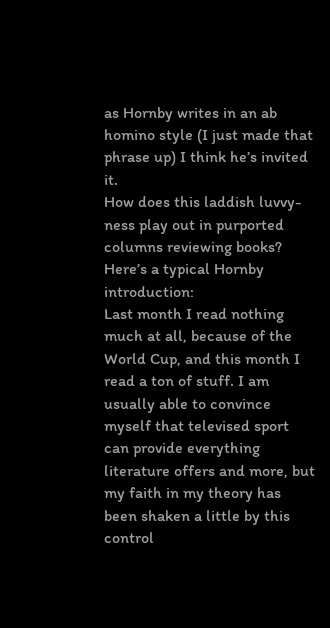as Hornby writes in an ab homino style (I just made that phrase up) I think he’s invited it.
How does this laddish luvvy-ness play out in purported columns reviewing books? Here’s a typical Hornby introduction:
Last month I read nothing much at all, because of the World Cup, and this month I read a ton of stuff. I am usually able to convince myself that televised sport can provide everything literature offers and more, but my faith in my theory has been shaken a little by this control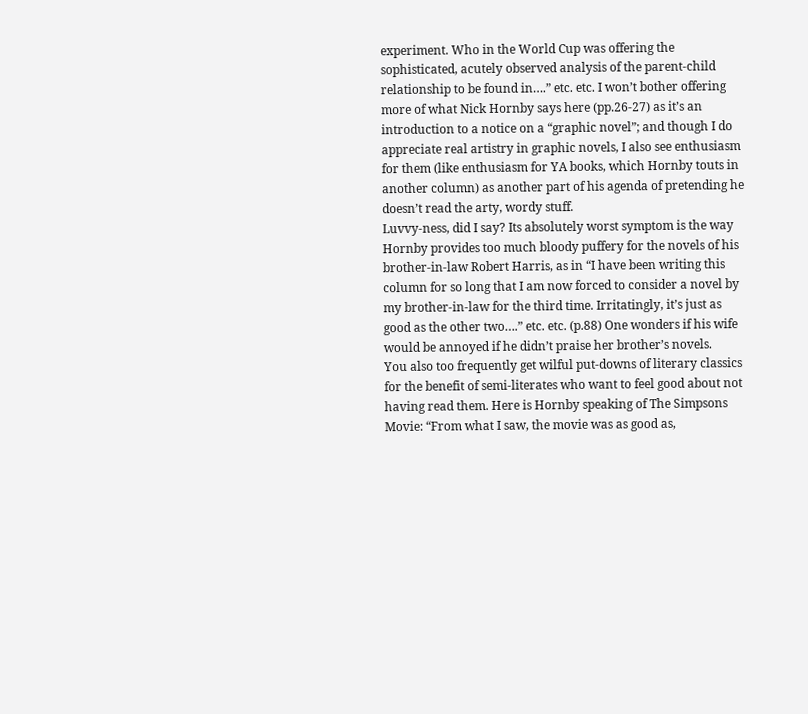experiment. Who in the World Cup was offering the sophisticated, acutely observed analysis of the parent-child relationship to be found in….” etc. etc. I won’t bother offering more of what Nick Hornby says here (pp.26-27) as it’s an introduction to a notice on a “graphic novel”; and though I do appreciate real artistry in graphic novels, I also see enthusiasm for them (like enthusiasm for YA books, which Hornby touts in another column) as another part of his agenda of pretending he doesn’t read the arty, wordy stuff.
Luvvy-ness, did I say? Its absolutely worst symptom is the way Hornby provides too much bloody puffery for the novels of his brother-in-law Robert Harris, as in “I have been writing this column for so long that I am now forced to consider a novel by my brother-in-law for the third time. Irritatingly, it’s just as good as the other two….” etc. etc. (p.88) One wonders if his wife would be annoyed if he didn’t praise her brother’s novels.
You also too frequently get wilful put-downs of literary classics for the benefit of semi-literates who want to feel good about not having read them. Here is Hornby speaking of The Simpsons Movie: “From what I saw, the movie was as good as,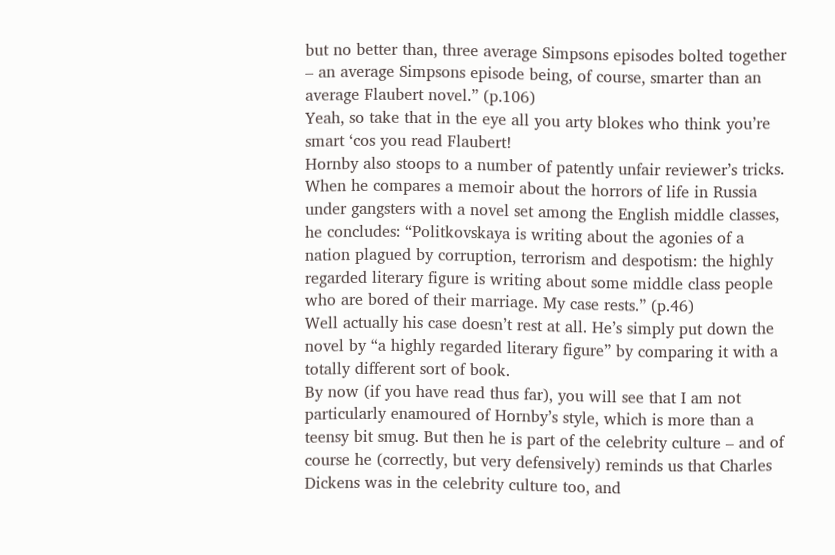but no better than, three average Simpsons episodes bolted together – an average Simpsons episode being, of course, smarter than an average Flaubert novel.” (p.106)
Yeah, so take that in the eye all you arty blokes who think you’re smart ‘cos you read Flaubert!
Hornby also stoops to a number of patently unfair reviewer’s tricks. When he compares a memoir about the horrors of life in Russia under gangsters with a novel set among the English middle classes, he concludes: “Politkovskaya is writing about the agonies of a nation plagued by corruption, terrorism and despotism: the highly regarded literary figure is writing about some middle class people who are bored of their marriage. My case rests.” (p.46)
Well actually his case doesn’t rest at all. He’s simply put down the novel by “a highly regarded literary figure” by comparing it with a totally different sort of book.
By now (if you have read thus far), you will see that I am not particularly enamoured of Hornby’s style, which is more than a teensy bit smug. But then he is part of the celebrity culture – and of course he (correctly, but very defensively) reminds us that Charles Dickens was in the celebrity culture too, and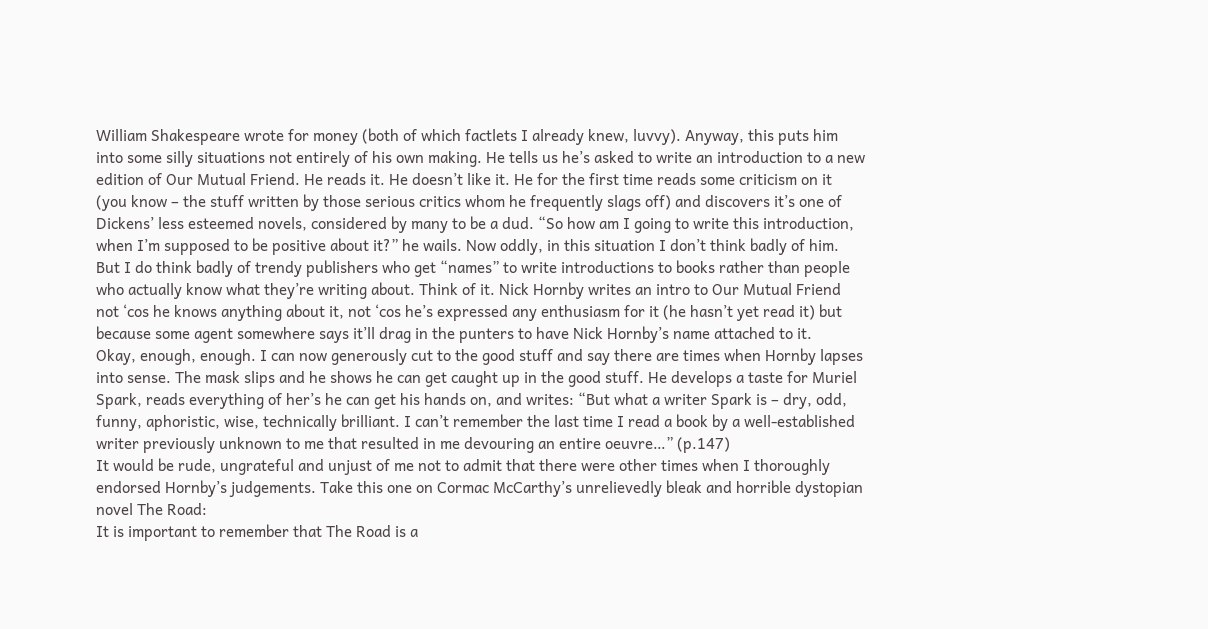William Shakespeare wrote for money (both of which factlets I already knew, luvvy). Anyway, this puts him into some silly situations not entirely of his own making. He tells us he’s asked to write an introduction to a new edition of Our Mutual Friend. He reads it. He doesn’t like it. He for the first time reads some criticism on it (you know – the stuff written by those serious critics whom he frequently slags off) and discovers it’s one of Dickens’ less esteemed novels, considered by many to be a dud. “So how am I going to write this introduction, when I’m supposed to be positive about it?” he wails. Now oddly, in this situation I don’t think badly of him. But I do think badly of trendy publishers who get “names” to write introductions to books rather than people who actually know what they’re writing about. Think of it. Nick Hornby writes an intro to Our Mutual Friend not ‘cos he knows anything about it, not ‘cos he’s expressed any enthusiasm for it (he hasn’t yet read it) but because some agent somewhere says it’ll drag in the punters to have Nick Hornby’s name attached to it.
Okay, enough, enough. I can now generously cut to the good stuff and say there are times when Hornby lapses into sense. The mask slips and he shows he can get caught up in the good stuff. He develops a taste for Muriel Spark, reads everything of her’s he can get his hands on, and writes: “But what a writer Spark is – dry, odd, funny, aphoristic, wise, technically brilliant. I can’t remember the last time I read a book by a well-established writer previously unknown to me that resulted in me devouring an entire oeuvre…” (p.147)
It would be rude, ungrateful and unjust of me not to admit that there were other times when I thoroughly endorsed Hornby’s judgements. Take this one on Cormac McCarthy’s unrelievedly bleak and horrible dystopian novel The Road:
It is important to remember that The Road is a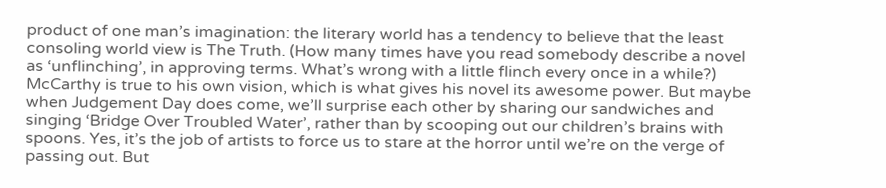product of one man’s imagination: the literary world has a tendency to believe that the least consoling world view is The Truth. (How many times have you read somebody describe a novel as ‘unflinching’, in approving terms. What’s wrong with a little flinch every once in a while?) McCarthy is true to his own vision, which is what gives his novel its awesome power. But maybe when Judgement Day does come, we’ll surprise each other by sharing our sandwiches and singing ‘Bridge Over Troubled Water’, rather than by scooping out our children’s brains with spoons. Yes, it’s the job of artists to force us to stare at the horror until we’re on the verge of passing out. But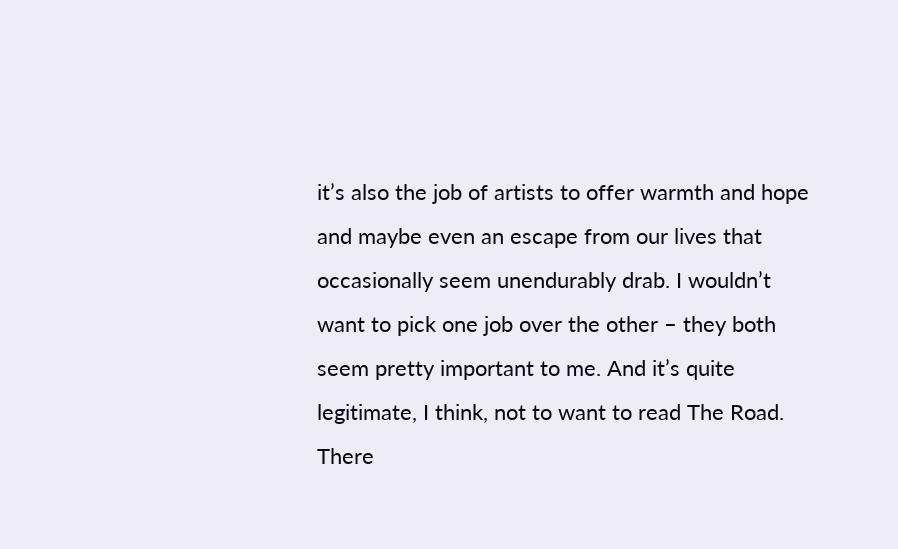it’s also the job of artists to offer warmth and hope and maybe even an escape from our lives that occasionally seem unendurably drab. I wouldn’t want to pick one job over the other – they both seem pretty important to me. And it’s quite legitimate, I think, not to want to read The Road. There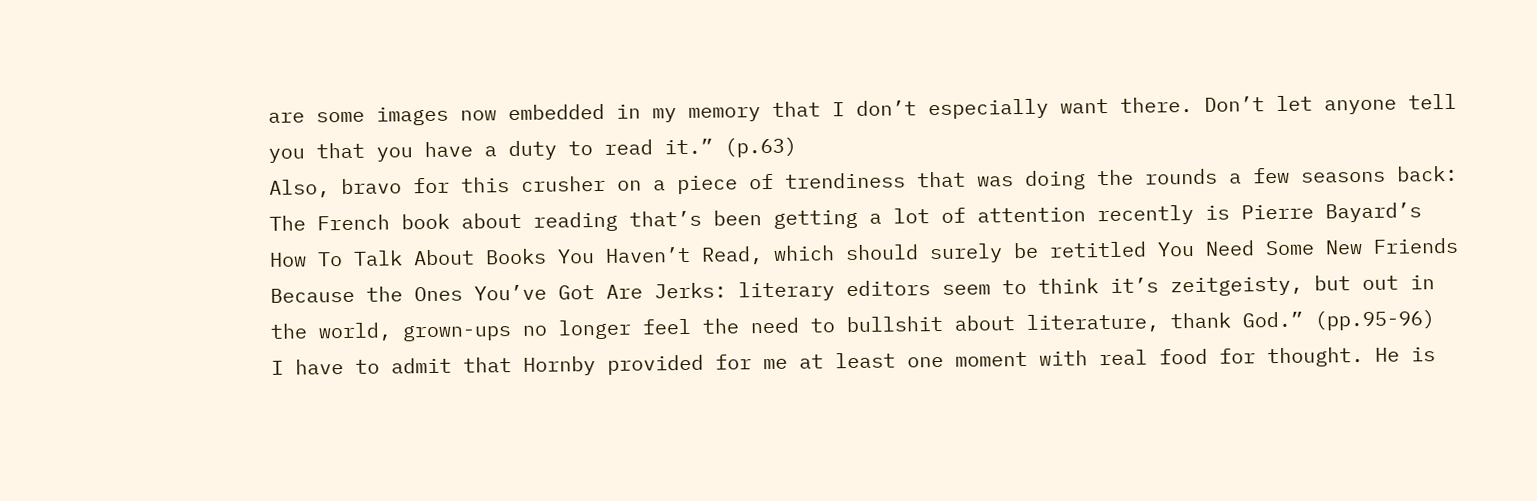are some images now embedded in my memory that I don’t especially want there. Don’t let anyone tell you that you have a duty to read it.” (p.63)
Also, bravo for this crusher on a piece of trendiness that was doing the rounds a few seasons back:
The French book about reading that’s been getting a lot of attention recently is Pierre Bayard’s How To Talk About Books You Haven’t Read, which should surely be retitled You Need Some New Friends Because the Ones You’ve Got Are Jerks: literary editors seem to think it’s zeitgeisty, but out in the world, grown-ups no longer feel the need to bullshit about literature, thank God.” (pp.95-96)
I have to admit that Hornby provided for me at least one moment with real food for thought. He is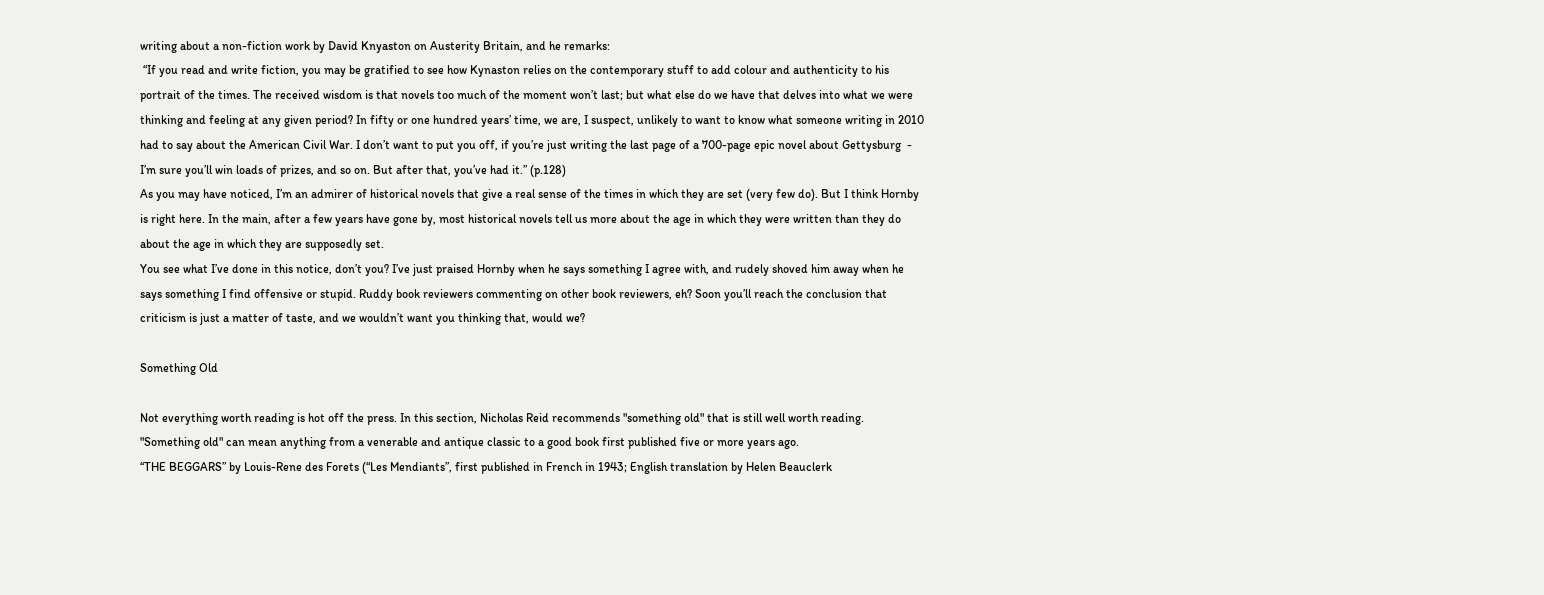writing about a non-fiction work by David Knyaston on Austerity Britain, and he remarks:
 “If you read and write fiction, you may be gratified to see how Kynaston relies on the contemporary stuff to add colour and authenticity to his portrait of the times. The received wisdom is that novels too much of the moment won’t last; but what else do we have that delves into what we were thinking and feeling at any given period? In fifty or one hundred years’ time, we are, I suspect, unlikely to want to know what someone writing in 2010 had to say about the American Civil War. I don’t want to put you off, if you’re just writing the last page of a 700-page epic novel about Gettysburg  - I’m sure you’ll win loads of prizes, and so on. But after that, you’ve had it.” (p.128)
As you may have noticed, I’m an admirer of historical novels that give a real sense of the times in which they are set (very few do). But I think Hornby is right here. In the main, after a few years have gone by, most historical novels tell us more about the age in which they were written than they do about the age in which they are supposedly set.
You see what I’ve done in this notice, don’t you? I’ve just praised Hornby when he says something I agree with, and rudely shoved him away when he says something I find offensive or stupid. Ruddy book reviewers commenting on other book reviewers, eh? Soon you’ll reach the conclusion that criticism is just a matter of taste, and we wouldn’t want you thinking that, would we?

Something Old

Not everything worth reading is hot off the press. In this section, Nicholas Reid recommends "something old" that is still well worth reading. "Something old" can mean anything from a venerable and antique classic to a good book first published five or more years ago.
“THE BEGGARS” by Louis-Rene des Forets (“Les Mendiants”, first published in French in 1943; English translation by Helen Beauclerk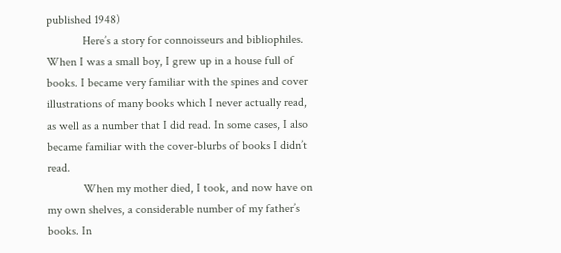published 1948)
            Here’s a story for connoisseurs and bibliophiles. When I was a small boy, I grew up in a house full of books. I became very familiar with the spines and cover illustrations of many books which I never actually read, as well as a number that I did read. In some cases, I also became familiar with the cover-blurbs of books I didn’t read.
            When my mother died, I took, and now have on my own shelves, a considerable number of my father’s books. In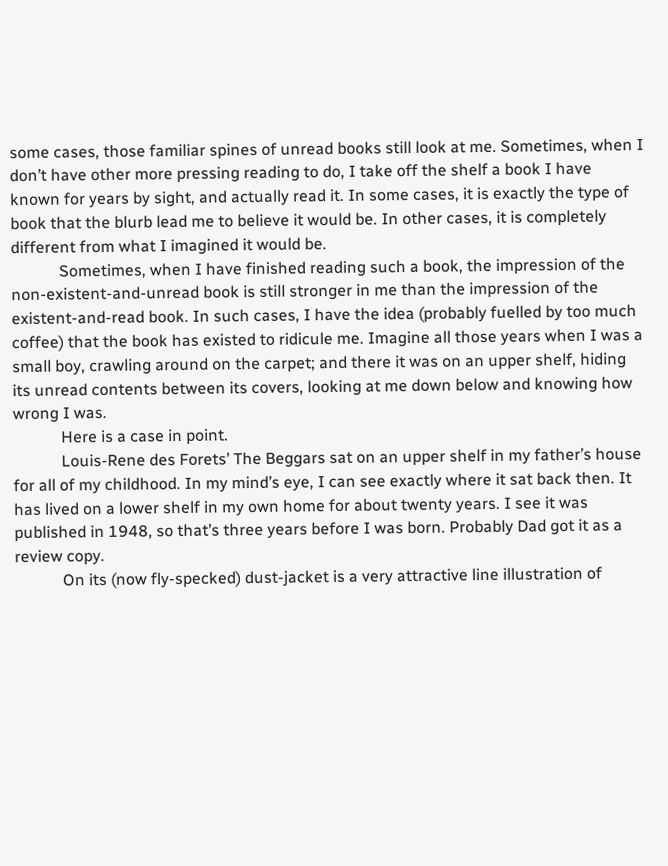some cases, those familiar spines of unread books still look at me. Sometimes, when I don’t have other more pressing reading to do, I take off the shelf a book I have known for years by sight, and actually read it. In some cases, it is exactly the type of book that the blurb lead me to believe it would be. In other cases, it is completely different from what I imagined it would be.
            Sometimes, when I have finished reading such a book, the impression of the non-existent-and-unread book is still stronger in me than the impression of the existent-and-read book. In such cases, I have the idea (probably fuelled by too much coffee) that the book has existed to ridicule me. Imagine all those years when I was a small boy, crawling around on the carpet; and there it was on an upper shelf, hiding its unread contents between its covers, looking at me down below and knowing how wrong I was.
            Here is a case in point.
            Louis-Rene des Forets’ The Beggars sat on an upper shelf in my father’s house for all of my childhood. In my mind’s eye, I can see exactly where it sat back then. It has lived on a lower shelf in my own home for about twenty years. I see it was published in 1948, so that’s three years before I was born. Probably Dad got it as a review copy.
            On its (now fly-specked) dust-jacket is a very attractive line illustration of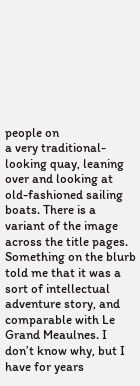people on
a very traditional-looking quay, leaning over and looking at old-fashioned sailing boats. There is a variant of the image across the title pages. Something on the blurb told me that it was a sort of intellectual adventure story, and comparable with Le Grand Meaulnes. I don’t know why, but I have for years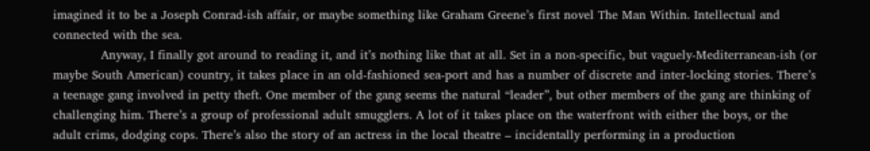imagined it to be a Joseph Conrad-ish affair, or maybe something like Graham Greene’s first novel The Man Within. Intellectual and connected with the sea.
            Anyway, I finally got around to reading it, and it’s nothing like that at all. Set in a non-specific, but vaguely-Mediterranean-ish (or maybe South American) country, it takes place in an old-fashioned sea-port and has a number of discrete and inter-locking stories. There’s a teenage gang involved in petty theft. One member of the gang seems the natural “leader”, but other members of the gang are thinking of challenging him. There’s a group of professional adult smugglers. A lot of it takes place on the waterfront with either the boys, or the adult crims, dodging cops. There’s also the story of an actress in the local theatre – incidentally performing in a production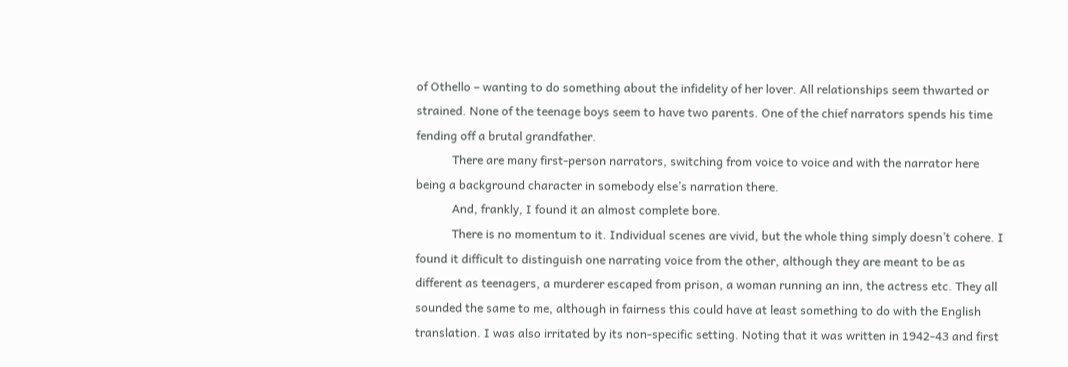of Othello – wanting to do something about the infidelity of her lover. All relationships seem thwarted or strained. None of the teenage boys seem to have two parents. One of the chief narrators spends his time fending off a brutal grandfather.
            There are many first-person narrators, switching from voice to voice and with the narrator here being a background character in somebody else’s narration there.
            And, frankly, I found it an almost complete bore.
            There is no momentum to it. Individual scenes are vivid, but the whole thing simply doesn’t cohere. I found it difficult to distinguish one narrating voice from the other, although they are meant to be as different as teenagers, a murderer escaped from prison, a woman running an inn, the actress etc. They all sounded the same to me, although in fairness this could have at least something to do with the English translation. I was also irritated by its non-specific setting. Noting that it was written in 1942-43 and first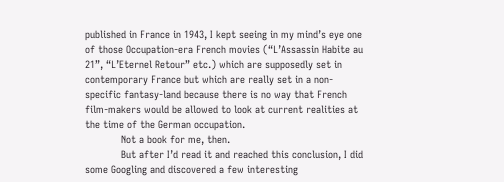published in France in 1943, I kept seeing in my mind’s eye one of those Occupation-era French movies (“L’Assassin Habite au 21”, “L’Eternel Retour” etc.) which are supposedly set in contemporary France but which are really set in a non-specific fantasy-land because there is no way that French film-makers would be allowed to look at current realities at the time of the German occupation.
            Not a book for me, then.
            But after I’d read it and reached this conclusion, I did some Googling and discovered a few interesting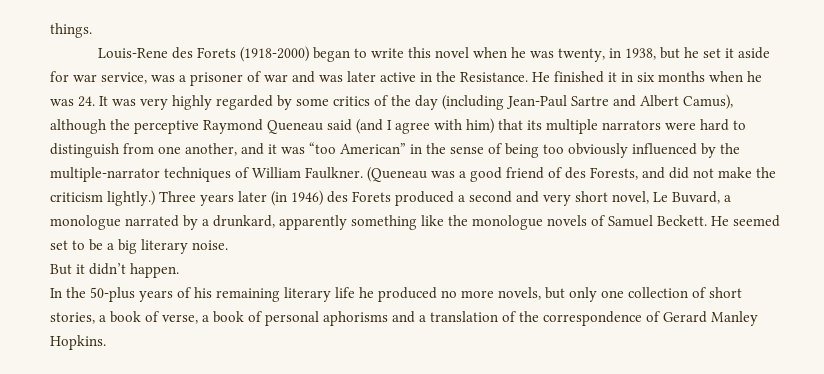things.
            Louis-Rene des Forets (1918-2000) began to write this novel when he was twenty, in 1938, but he set it aside for war service, was a prisoner of war and was later active in the Resistance. He finished it in six months when he was 24. It was very highly regarded by some critics of the day (including Jean-Paul Sartre and Albert Camus), although the perceptive Raymond Queneau said (and I agree with him) that its multiple narrators were hard to distinguish from one another, and it was “too American” in the sense of being too obviously influenced by the multiple-narrator techniques of William Faulkner. (Queneau was a good friend of des Forests, and did not make the criticism lightly.) Three years later (in 1946) des Forets produced a second and very short novel, Le Buvard, a monologue narrated by a drunkard, apparently something like the monologue novels of Samuel Beckett. He seemed set to be a big literary noise.
But it didn’t happen.
In the 50-plus years of his remaining literary life he produced no more novels, but only one collection of short stories, a book of verse, a book of personal aphorisms and a translation of the correspondence of Gerard Manley Hopkins.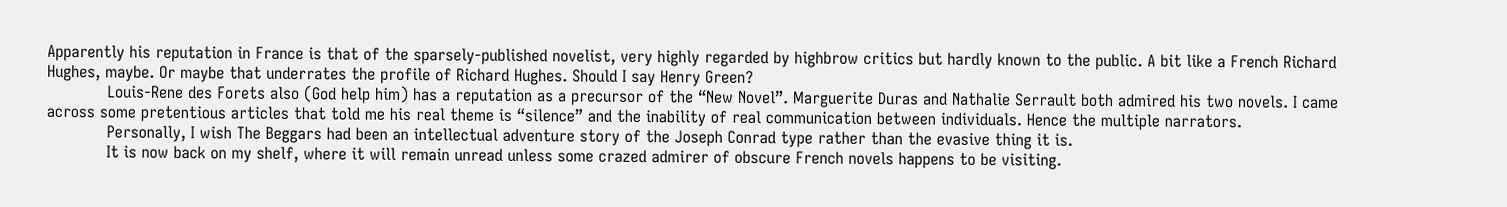Apparently his reputation in France is that of the sparsely-published novelist, very highly regarded by highbrow critics but hardly known to the public. A bit like a French Richard Hughes, maybe. Or maybe that underrates the profile of Richard Hughes. Should I say Henry Green?
            Louis-Rene des Forets also (God help him) has a reputation as a precursor of the “New Novel”. Marguerite Duras and Nathalie Serrault both admired his two novels. I came across some pretentious articles that told me his real theme is “silence” and the inability of real communication between individuals. Hence the multiple narrators.
            Personally, I wish The Beggars had been an intellectual adventure story of the Joseph Conrad type rather than the evasive thing it is.
            It is now back on my shelf, where it will remain unread unless some crazed admirer of obscure French novels happens to be visiting.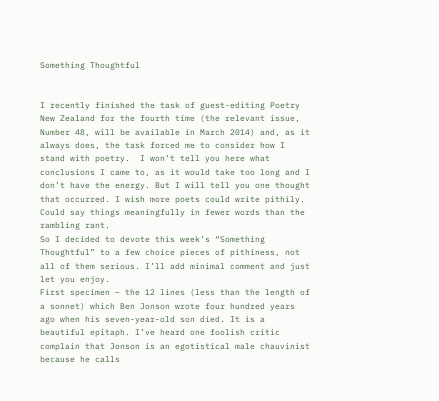Something Thoughtful


I recently finished the task of guest-editing Poetry New Zealand for the fourth time (the relevant issue, Number 48, will be available in March 2014) and, as it always does, the task forced me to consider how I stand with poetry.  I won’t tell you here what conclusions I came to, as it would take too long and I don’t have the energy. But I will tell you one thought that occurred. I wish more poets could write pithily. Could say things meaningfully in fewer words than the rambling rant.
So I decided to devote this week’s “Something Thoughtful” to a few choice pieces of pithiness, not all of them serious. I’ll add minimal comment and just let you enjoy.
First specimen – the 12 lines (less than the length of a sonnet) which Ben Jonson wrote four hundred years ago when his seven-year-old son died. It is a beautiful epitaph. I’ve heard one foolish critic complain that Jonson is an egotistical male chauvinist because he calls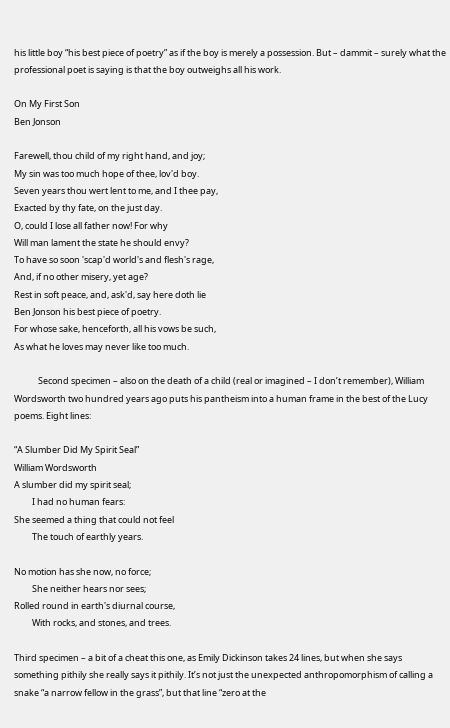his little boy “his best piece of poetry” as if the boy is merely a possession. But – dammit – surely what the professional poet is saying is that the boy outweighs all his work.

On My First Son
Ben Jonson

Farewell, thou child of my right hand, and joy;
My sin was too much hope of thee, lov'd boy.
Seven years thou wert lent to me, and I thee pay,
Exacted by thy fate, on the just day.
O, could I lose all father now! For why
Will man lament the state he should envy?
To have so soon 'scap'd world's and flesh's rage,
And, if no other misery, yet age?
Rest in soft peace, and, ask'd, say here doth lie
Ben Jonson his best piece of poetry.
For whose sake, henceforth, all his vows be such,
As what he loves may never like too much.

            Second specimen – also on the death of a child (real or imagined – I don’t remember), William Wordsworth two hundred years ago puts his pantheism into a human frame in the best of the Lucy poems. Eight lines:

“A Slumber Did My Spirit Seal”
William Wordsworth
A slumber did my spirit seal;
         I had no human fears:
She seemed a thing that could not feel
         The touch of earthly years.

No motion has she now, no force;
         She neither hears nor sees;
Rolled round in earth's diurnal course,
         With rocks, and stones, and trees.

Third specimen – a bit of a cheat this one, as Emily Dickinson takes 24 lines, but when she says something pithily she really says it pithily. It’s not just the unexpected anthropomorphism of calling a snake “a narrow fellow in the grass”, but that line “zero at the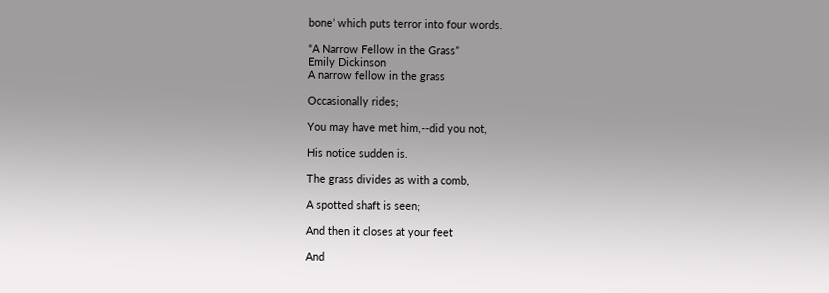bone’ which puts terror into four words.

“A Narrow Fellow in the Grass”
Emily Dickinson
A narrow fellow in the grass

Occasionally rides;

You may have met him,--did you not,

His notice sudden is.

The grass divides as with a comb,

A spotted shaft is seen;

And then it closes at your feet

And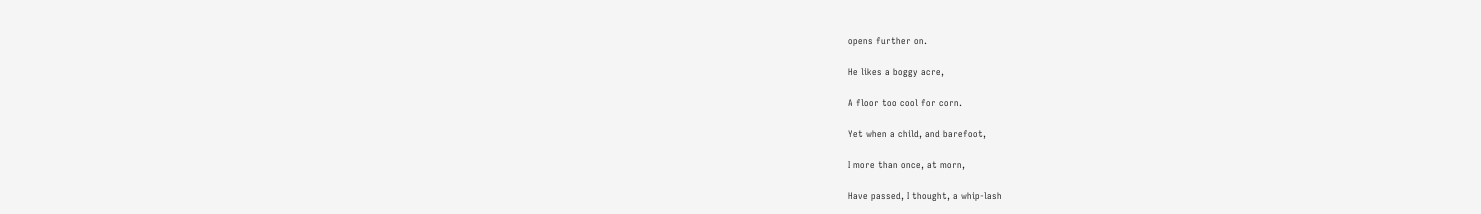opens further on.

He likes a boggy acre,

A floor too cool for corn.

Yet when a child, and barefoot,

I more than once, at morn,

Have passed, I thought, a whip-lash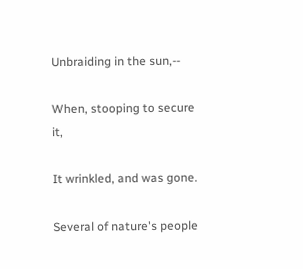Unbraiding in the sun,--

When, stooping to secure it,

It wrinkled, and was gone.

Several of nature's people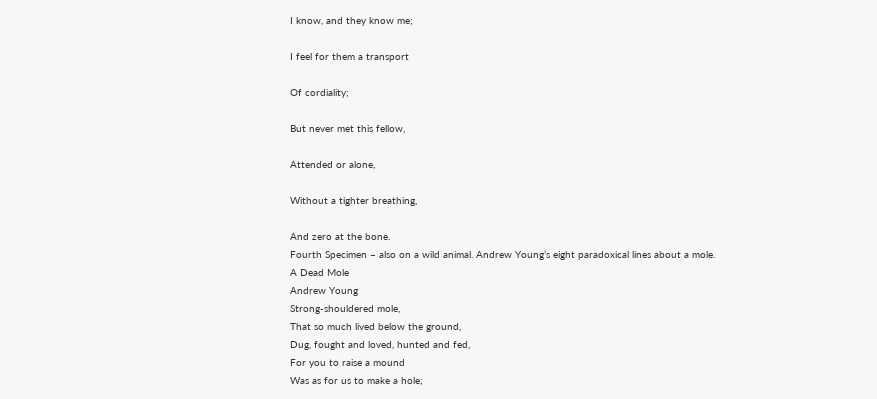I know, and they know me;

I feel for them a transport

Of cordiality;

But never met this fellow,

Attended or alone,

Without a tighter breathing,

And zero at the bone.
Fourth Specimen – also on a wild animal. Andrew Young’s eight paradoxical lines about a mole.
A Dead Mole
Andrew Young
Strong-shouldered mole,
That so much lived below the ground,
Dug, fought and loved, hunted and fed,
For you to raise a mound
Was as for us to make a hole;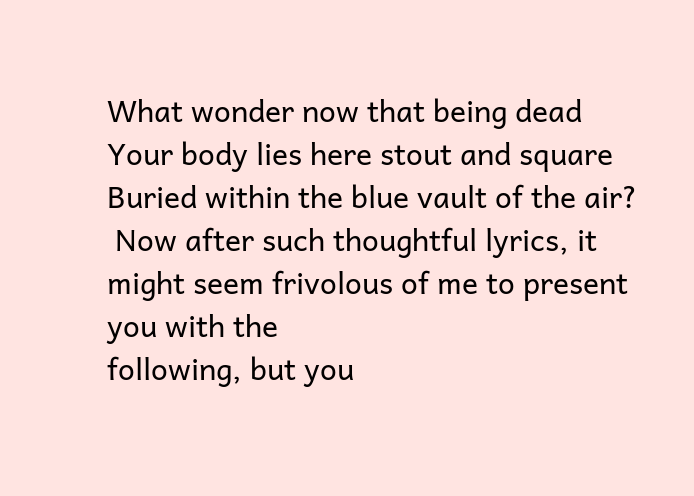What wonder now that being dead
Your body lies here stout and square
Buried within the blue vault of the air?
 Now after such thoughtful lyrics, it might seem frivolous of me to present you with the
following, but you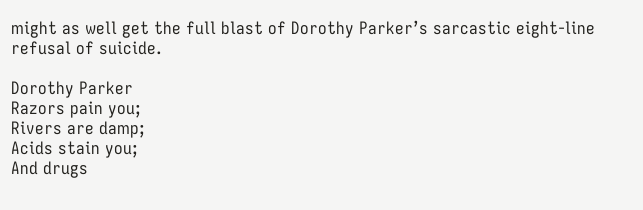might as well get the full blast of Dorothy Parker’s sarcastic eight-line
refusal of suicide.

Dorothy Parker
Razors pain you;
Rivers are damp;
Acids stain you;
And drugs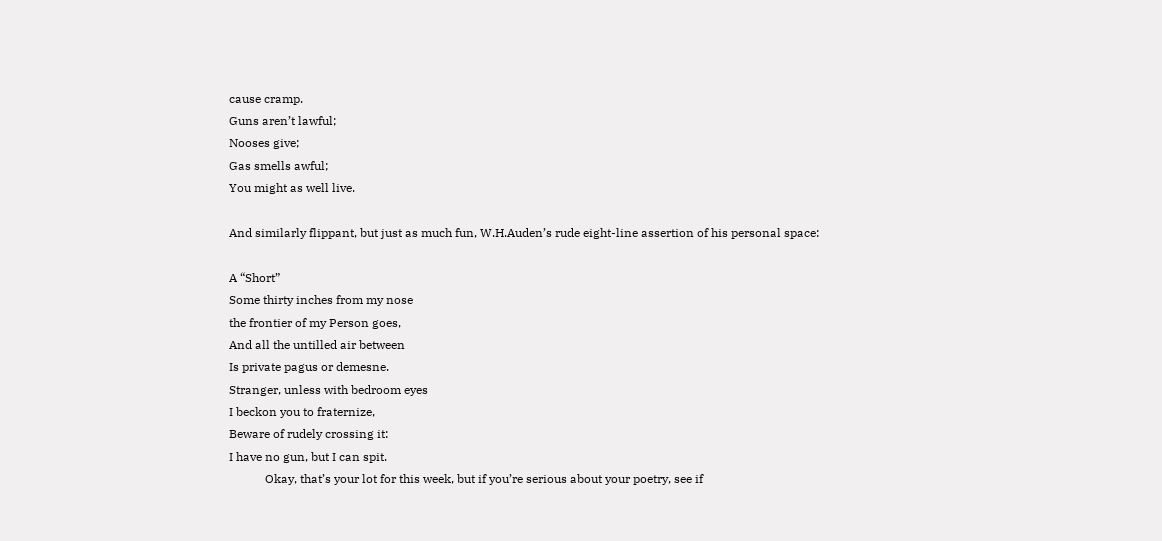cause cramp.
Guns aren’t lawful;
Nooses give;
Gas smells awful;
You might as well live.

And similarly flippant, but just as much fun, W.H.Auden’s rude eight-line assertion of his personal space:

A “Short”
Some thirty inches from my nose
the frontier of my Person goes,
And all the untilled air between
Is private pagus or demesne.
Stranger, unless with bedroom eyes
I beckon you to fraternize,
Beware of rudely crossing it:
I have no gun, but I can spit.
            Okay, that’s your lot for this week, but if you’re serious about your poetry, see if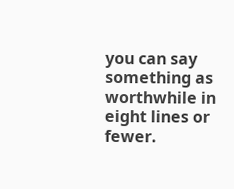you can say something as worthwhile in eight lines or fewer.